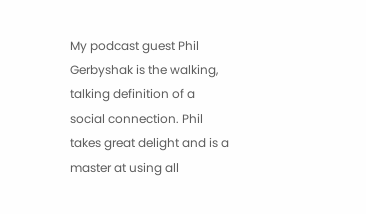My podcast guest Phil Gerbyshak is the walking, talking definition of a social connection. Phil takes great delight and is a master at using all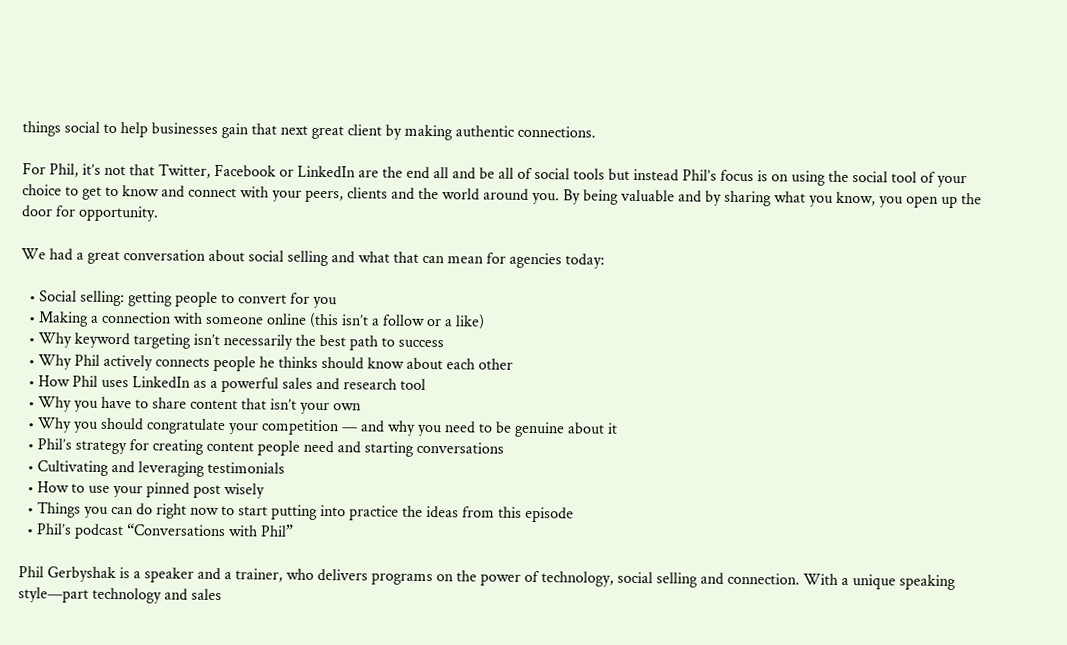things social to help businesses gain that next great client by making authentic connections.

For Phil, it’s not that Twitter, Facebook or LinkedIn are the end all and be all of social tools but instead Phil’s focus is on using the social tool of your choice to get to know and connect with your peers, clients and the world around you. By being valuable and by sharing what you know, you open up the door for opportunity.

We had a great conversation about social selling and what that can mean for agencies today:

  • Social selling: getting people to convert for you
  • Making a connection with someone online (this isn’t a follow or a like)
  • Why keyword targeting isn’t necessarily the best path to success
  • Why Phil actively connects people he thinks should know about each other
  • How Phil uses LinkedIn as a powerful sales and research tool
  • Why you have to share content that isn’t your own
  • Why you should congratulate your competition — and why you need to be genuine about it
  • Phil’s strategy for creating content people need and starting conversations
  • Cultivating and leveraging testimonials
  • How to use your pinned post wisely
  • Things you can do right now to start putting into practice the ideas from this episode
  • Phil’s podcast “Conversations with Phil”

Phil Gerbyshak is a speaker and a trainer, who delivers programs on the power of technology, social selling and connection. With a unique speaking style—part technology and sales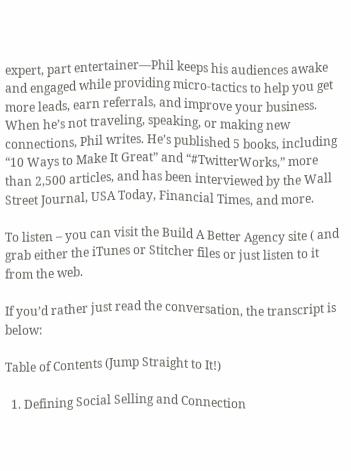expert, part entertainer—Phil keeps his audiences awake and engaged while providing micro-tactics to help you get more leads, earn referrals, and improve your business. When he’s not traveling, speaking, or making new connections, Phil writes. He’s published 5 books, including “10 Ways to Make It Great” and “#TwitterWorks,” more than 2,500 articles, and has been interviewed by the Wall Street Journal, USA Today, Financial Times, and more.

To listen – you can visit the Build A Better Agency site ( and grab either the iTunes or Stitcher files or just listen to it from the web.

If you’d rather just read the conversation, the transcript is below:

Table of Contents (Jump Straight to It!)

  1. Defining Social Selling and Connection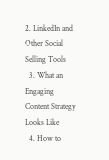2. LinkedIn and Other Social Selling Tools
  3. What an Engaging Content Strategy Looks Like
  4. How to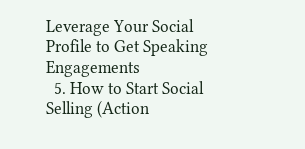Leverage Your Social Profile to Get Speaking Engagements
  5. How to Start Social Selling (Action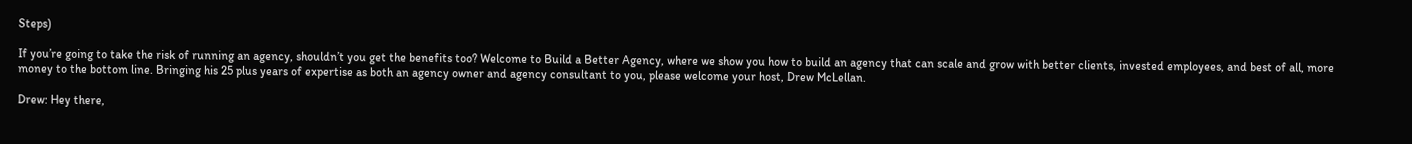Steps)

If you’re going to take the risk of running an agency, shouldn’t you get the benefits too? Welcome to Build a Better Agency, where we show you how to build an agency that can scale and grow with better clients, invested employees, and best of all, more money to the bottom line. Bringing his 25 plus years of expertise as both an agency owner and agency consultant to you, please welcome your host, Drew McLellan.

Drew: Hey there,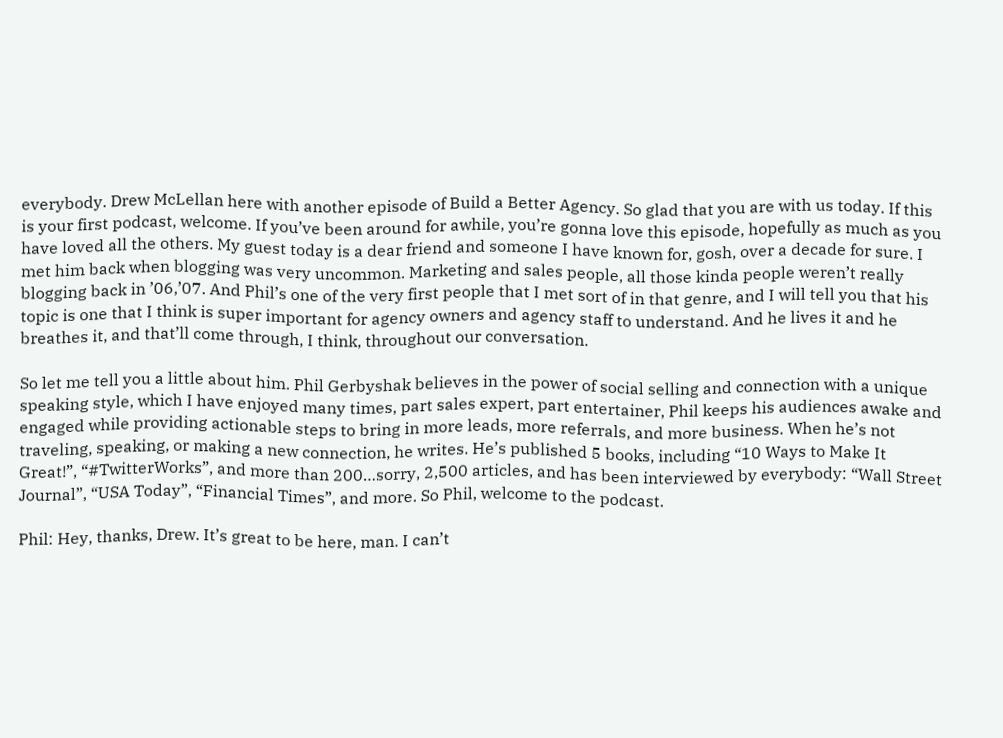everybody. Drew McLellan here with another episode of Build a Better Agency. So glad that you are with us today. If this is your first podcast, welcome. If you’ve been around for awhile, you’re gonna love this episode, hopefully as much as you have loved all the others. My guest today is a dear friend and someone I have known for, gosh, over a decade for sure. I met him back when blogging was very uncommon. Marketing and sales people, all those kinda people weren’t really blogging back in ’06,’07. And Phil’s one of the very first people that I met sort of in that genre, and I will tell you that his topic is one that I think is super important for agency owners and agency staff to understand. And he lives it and he breathes it, and that’ll come through, I think, throughout our conversation.

So let me tell you a little about him. Phil Gerbyshak believes in the power of social selling and connection with a unique speaking style, which I have enjoyed many times, part sales expert, part entertainer, Phil keeps his audiences awake and engaged while providing actionable steps to bring in more leads, more referrals, and more business. When he’s not traveling, speaking, or making a new connection, he writes. He’s published 5 books, including “10 Ways to Make It Great!”, “#TwitterWorks”, and more than 200…sorry, 2,500 articles, and has been interviewed by everybody: “Wall Street Journal”, “USA Today”, “Financial Times”, and more. So Phil, welcome to the podcast.

Phil: Hey, thanks, Drew. It’s great to be here, man. I can’t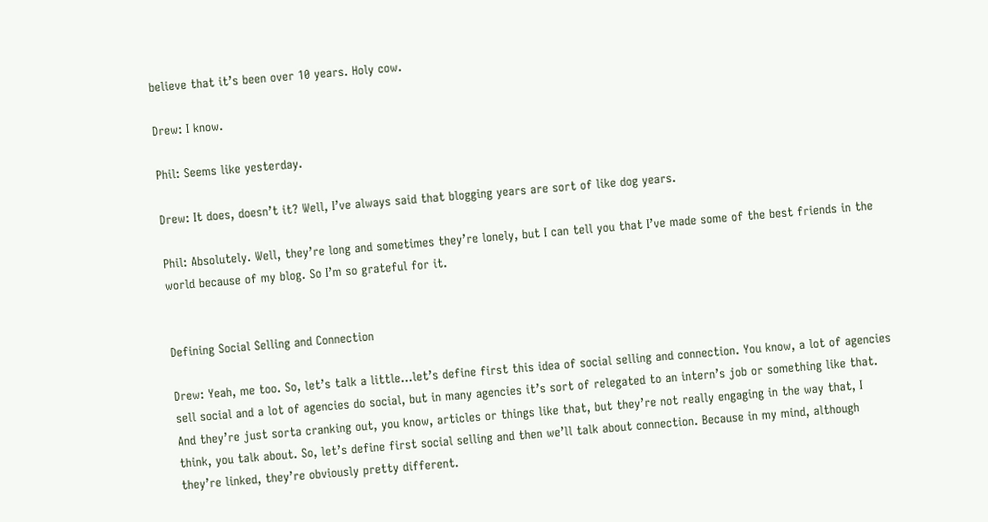believe that it’s been over 10 years. Holy cow.

Drew: I know.

Phil: Seems like yesterday.

Drew: It does, doesn’t it? Well, I’ve always said that blogging years are sort of like dog years.

Phil: Absolutely. Well, they’re long and sometimes they’re lonely, but I can tell you that I’ve made some of the best friends in the world because of my blog. So I’m so grateful for it.


Defining Social Selling and Connection

Drew: Yeah, me too. So, let’s talk a little…let’s define first this idea of social selling and connection. You know, a lot of agencies sell social and a lot of agencies do social, but in many agencies it’s sort of relegated to an intern’s job or something like that.  And they’re just sorta cranking out, you know, articles or things like that, but they’re not really engaging in the way that, I think, you talk about. So, let’s define first social selling and then we’ll talk about connection. Because in my mind, although they’re linked, they’re obviously pretty different.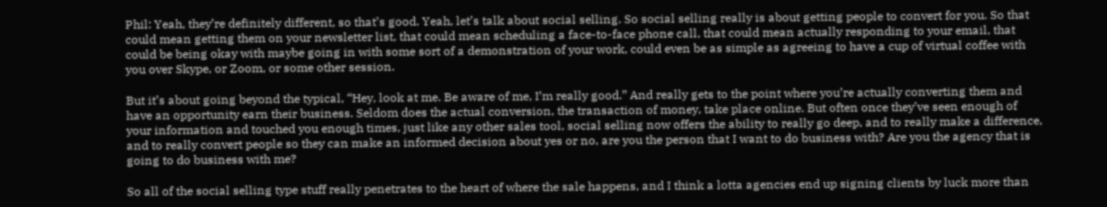Phil: Yeah, they’re definitely different, so that’s good. Yeah, let’s talk about social selling. So social selling really is about getting people to convert for you. So that could mean getting them on your newsletter list, that could mean scheduling a face-to-face phone call, that could mean actually responding to your email, that could be being okay with maybe going in with some sort of a demonstration of your work, could even be as simple as agreeing to have a cup of virtual coffee with you over Skype, or Zoom, or some other session.

But it’s about going beyond the typical, “Hey, look at me. Be aware of me, I’m really good.” And really gets to the point where you’re actually converting them and have an opportunity earn their business. Seldom does the actual conversion, the transaction of money, take place online. But often once they’ve seen enough of your information and touched you enough times, just like any other sales tool, social selling now offers the ability to really go deep, and to really make a difference, and to really convert people so they can make an informed decision about yes or no, are you the person that I want to do business with? Are you the agency that is going to do business with me?

So all of the social selling type stuff really penetrates to the heart of where the sale happens, and I think a lotta agencies end up signing clients by luck more than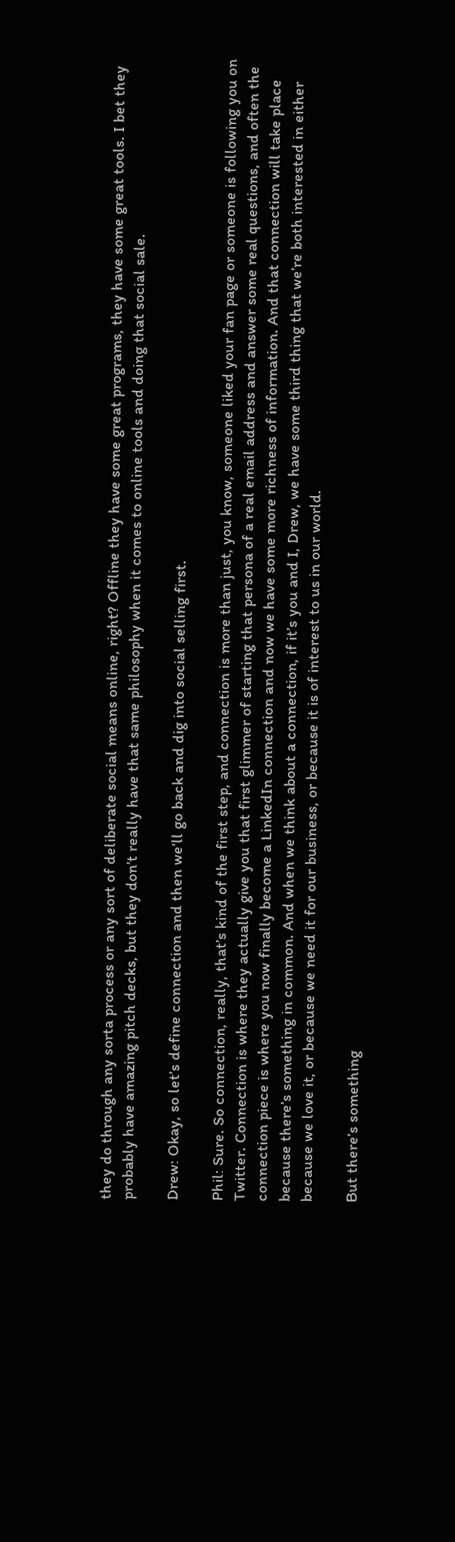they do through any sorta process or any sort of deliberate social means online, right? Offline they have some great programs, they have some great tools. I bet they probably have amazing pitch decks, but they don’t really have that same philosophy when it comes to online tools and doing that social sale.

Drew: Okay, so let’s define connection and then we’ll go back and dig into social selling first.

Phil: Sure. So connection, really, that’s kind of the first step, and connection is more than just, you know, someone liked your fan page or someone is following you on Twitter. Connection is where they actually give you that first glimmer of starting that persona of a real email address and answer some real questions, and often the connection piece is where you now finally become a LinkedIn connection and now we have some more richness of information. And that connection will take place because there’s something in common. And when we think about a connection, if it’s you and I, Drew, we have some third thing that we’re both interested in either because we love it, or because we need it for our business, or because it is of interest to us in our world.

But there’s something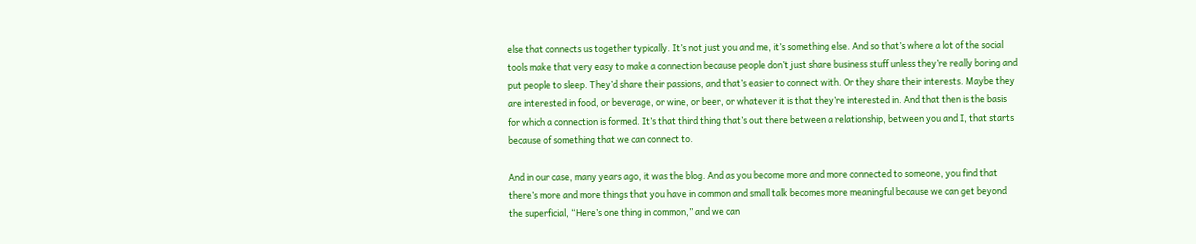else that connects us together typically. It’s not just you and me, it’s something else. And so that’s where a lot of the social tools make that very easy to make a connection because people don’t just share business stuff unless they’re really boring and put people to sleep. They’d share their passions, and that’s easier to connect with. Or they share their interests. Maybe they are interested in food, or beverage, or wine, or beer, or whatever it is that they’re interested in. And that then is the basis for which a connection is formed. It’s that third thing that’s out there between a relationship, between you and I, that starts because of something that we can connect to.

And in our case, many years ago, it was the blog. And as you become more and more connected to someone, you find that there’s more and more things that you have in common and small talk becomes more meaningful because we can get beyond the superficial, “Here’s one thing in common,” and we can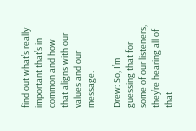find out what’s really important that’s in common and how that aligns with our values and our message.

Drew: So, I’m guessing that for some of our listeners, they’re hearing all of that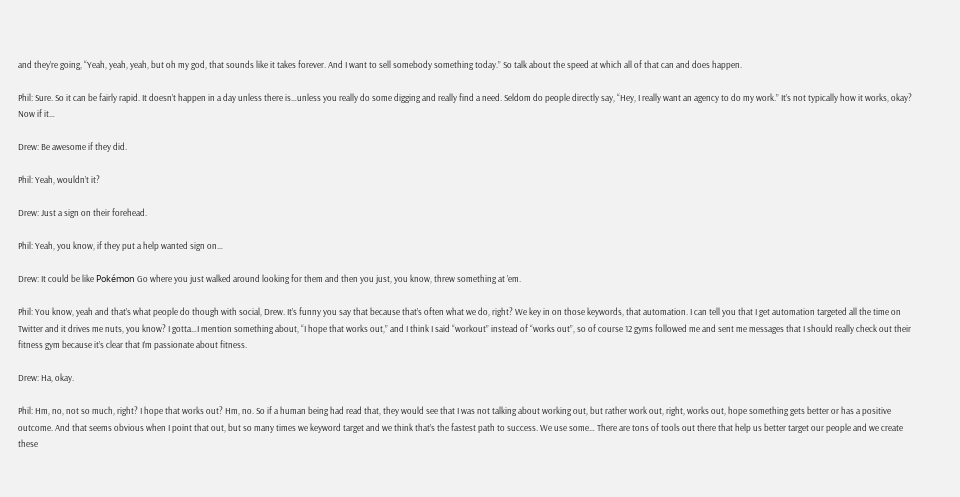and they’re going, “Yeah, yeah, yeah, but oh my god, that sounds like it takes forever. And I want to sell somebody something today.” So talk about the speed at which all of that can and does happen.

Phil: Sure. So it can be fairly rapid. It doesn’t happen in a day unless there is…unless you really do some digging and really find a need. Seldom do people directly say, “Hey, I really want an agency to do my work.” It’s not typically how it works, okay? Now if it…

Drew: Be awesome if they did.

Phil: Yeah, wouldn’t it?

Drew: Just a sign on their forehead.

Phil: Yeah, you know, if they put a help wanted sign on…

Drew: It could be like Pokémon Go where you just walked around looking for them and then you just, you know, threw something at ’em.

Phil: You know, yeah and that’s what people do though with social, Drew. It’s funny you say that because that’s often what we do, right? We key in on those keywords, that automation. I can tell you that I get automation targeted all the time on Twitter and it drives me nuts, you know? I gotta…I mention something about, “I hope that works out,” and I think I said “workout” instead of “works out”, so of course 12 gyms followed me and sent me messages that I should really check out their fitness gym because it’s clear that I’m passionate about fitness.

Drew: Ha, okay.

Phil: Hm, no, not so much, right? I hope that works out? Hm, no. So if a human being had read that, they would see that I was not talking about working out, but rather work out, right, works out, hope something gets better or has a positive outcome. And that seems obvious when I point that out, but so many times we keyword target and we think that’s the fastest path to success. We use some… There are tons of tools out there that help us better target our people and we create these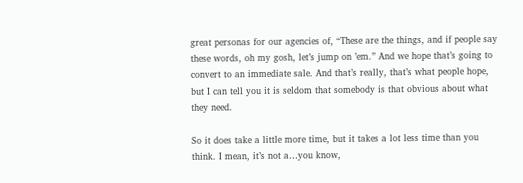great personas for our agencies of, “These are the things, and if people say these words, oh my gosh, let’s jump on ’em.” And we hope that’s going to convert to an immediate sale. And that’s really, that’s what people hope, but I can tell you it is seldom that somebody is that obvious about what they need.

So it does take a little more time, but it takes a lot less time than you think. I mean, it’s not a…you know,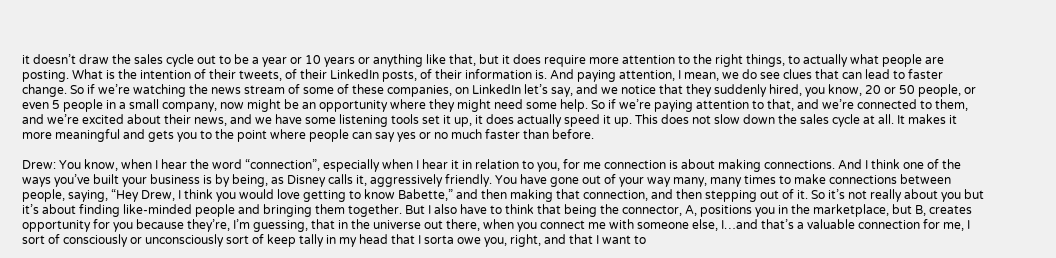it doesn’t draw the sales cycle out to be a year or 10 years or anything like that, but it does require more attention to the right things, to actually what people are posting. What is the intention of their tweets, of their LinkedIn posts, of their information is. And paying attention, I mean, we do see clues that can lead to faster change. So if we’re watching the news stream of some of these companies, on LinkedIn let’s say, and we notice that they suddenly hired, you know, 20 or 50 people, or even 5 people in a small company, now might be an opportunity where they might need some help. So if we’re paying attention to that, and we’re connected to them, and we’re excited about their news, and we have some listening tools set it up, it does actually speed it up. This does not slow down the sales cycle at all. It makes it more meaningful and gets you to the point where people can say yes or no much faster than before.

Drew: You know, when I hear the word “connection”, especially when I hear it in relation to you, for me connection is about making connections. And I think one of the ways you’ve built your business is by being, as Disney calls it, aggressively friendly. You have gone out of your way many, many times to make connections between people, saying, “Hey Drew, I think you would love getting to know Babette,” and then making that connection, and then stepping out of it. So it’s not really about you but it’s about finding like-minded people and bringing them together. But I also have to think that being the connector, A, positions you in the marketplace, but B, creates opportunity for you because they’re, I’m guessing, that in the universe out there, when you connect me with someone else, I…and that’s a valuable connection for me, I sort of consciously or unconsciously sort of keep tally in my head that I sorta owe you, right, and that I want to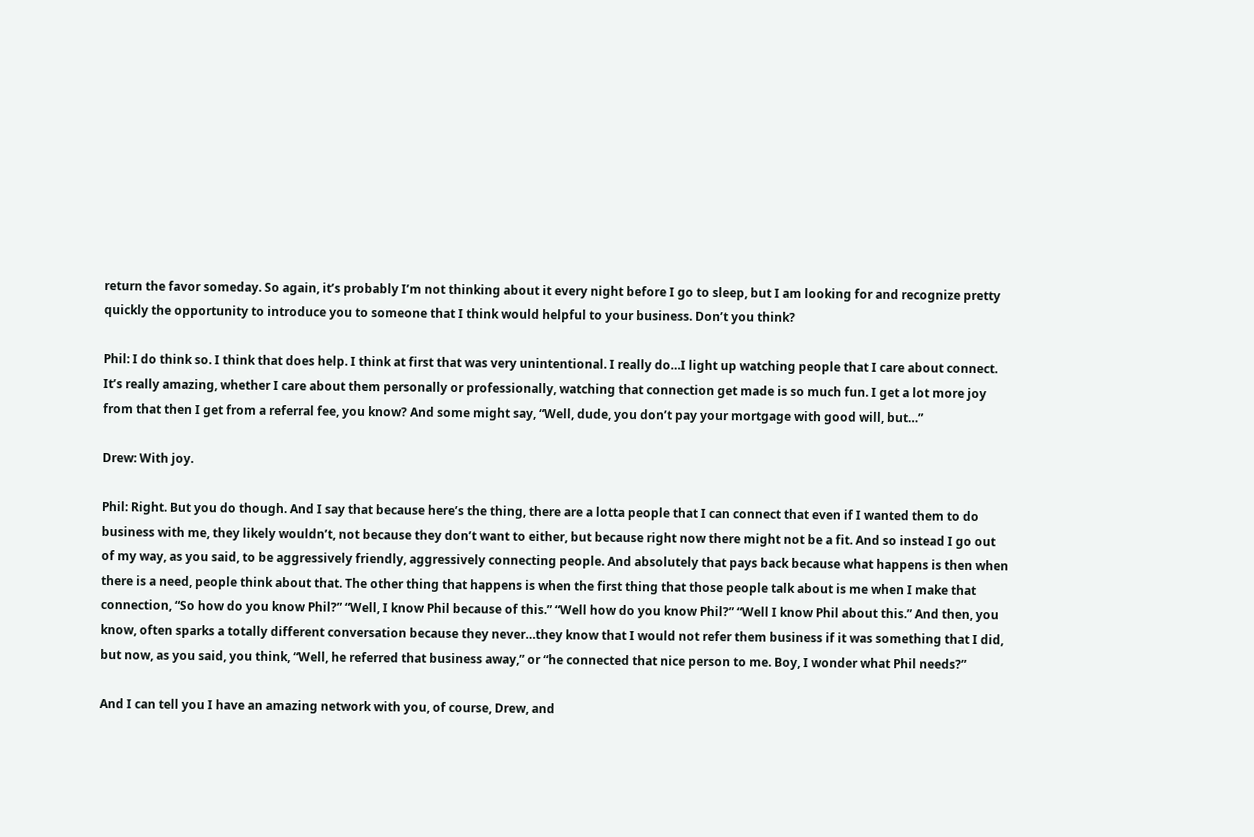return the favor someday. So again, it’s probably I’m not thinking about it every night before I go to sleep, but I am looking for and recognize pretty quickly the opportunity to introduce you to someone that I think would helpful to your business. Don’t you think?

Phil: I do think so. I think that does help. I think at first that was very unintentional. I really do…I light up watching people that I care about connect. It’s really amazing, whether I care about them personally or professionally, watching that connection get made is so much fun. I get a lot more joy from that then I get from a referral fee, you know? And some might say, “Well, dude, you don’t pay your mortgage with good will, but…”

Drew: With joy.

Phil: Right. But you do though. And I say that because here’s the thing, there are a lotta people that I can connect that even if I wanted them to do business with me, they likely wouldn’t, not because they don’t want to either, but because right now there might not be a fit. And so instead I go out of my way, as you said, to be aggressively friendly, aggressively connecting people. And absolutely that pays back because what happens is then when there is a need, people think about that. The other thing that happens is when the first thing that those people talk about is me when I make that connection, “So how do you know Phil?” “Well, I know Phil because of this.” “Well how do you know Phil?” “Well I know Phil about this.” And then, you know, often sparks a totally different conversation because they never…they know that I would not refer them business if it was something that I did, but now, as you said, you think, “Well, he referred that business away,” or “he connected that nice person to me. Boy, I wonder what Phil needs?”

And I can tell you I have an amazing network with you, of course, Drew, and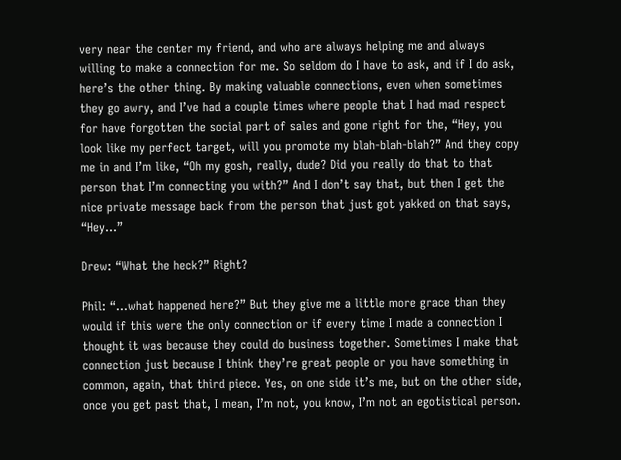very near the center my friend, and who are always helping me and always willing to make a connection for me. So seldom do I have to ask, and if I do ask, here’s the other thing. By making valuable connections, even when sometimes they go awry, and I’ve had a couple times where people that I had mad respect for have forgotten the social part of sales and gone right for the, “Hey, you look like my perfect target, will you promote my blah-blah-blah?” And they copy me in and I’m like, “Oh my gosh, really, dude? Did you really do that to that person that I’m connecting you with?” And I don’t say that, but then I get the nice private message back from the person that just got yakked on that says, “Hey…”

Drew: “What the heck?” Right?

Phil: “…what happened here?” But they give me a little more grace than they would if this were the only connection or if every time I made a connection I thought it was because they could do business together. Sometimes I make that connection just because I think they’re great people or you have something in common, again, that third piece. Yes, on one side it’s me, but on the other side, once you get past that, I mean, I’m not, you know, I’m not an egotistical person.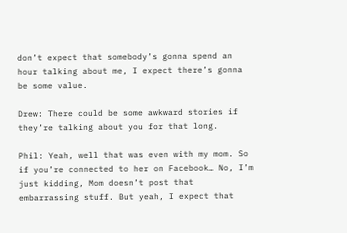don’t expect that somebody’s gonna spend an hour talking about me, I expect there’s gonna be some value.

Drew: There could be some awkward stories if they’re talking about you for that long.

Phil: Yeah, well that was even with my mom. So if you’re connected to her on Facebook… No, I’m just kidding, Mom doesn’t post that embarrassing stuff. But yeah, I expect that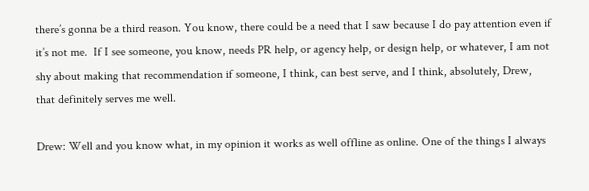there’s gonna be a third reason. You know, there could be a need that I saw because I do pay attention even if it’s not me.  If I see someone, you know, needs PR help, or agency help, or design help, or whatever, I am not shy about making that recommendation if someone, I think, can best serve, and I think, absolutely, Drew, that definitely serves me well.

Drew: Well and you know what, in my opinion it works as well offline as online. One of the things I always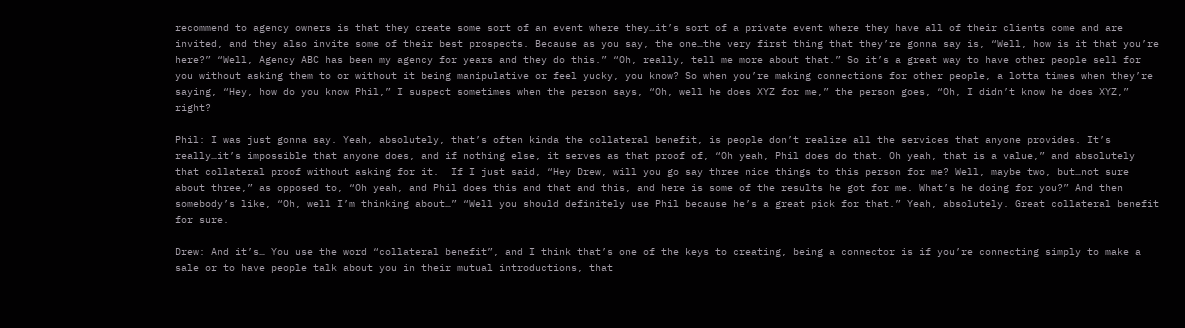recommend to agency owners is that they create some sort of an event where they…it’s sort of a private event where they have all of their clients come and are invited, and they also invite some of their best prospects. Because as you say, the one…the very first thing that they’re gonna say is, “Well, how is it that you’re here?” “Well, Agency ABC has been my agency for years and they do this.” “Oh, really, tell me more about that.” So it’s a great way to have other people sell for you without asking them to or without it being manipulative or feel yucky, you know? So when you’re making connections for other people, a lotta times when they’re saying, “Hey, how do you know Phil,” I suspect sometimes when the person says, “Oh, well he does XYZ for me,” the person goes, “Oh, I didn’t know he does XYZ,” right?

Phil: I was just gonna say. Yeah, absolutely, that’s often kinda the collateral benefit, is people don’t realize all the services that anyone provides. It’s really…it’s impossible that anyone does, and if nothing else, it serves as that proof of, “Oh yeah, Phil does do that. Oh yeah, that is a value,” and absolutely that collateral proof without asking for it.  If I just said, “Hey Drew, will you go say three nice things to this person for me? Well, maybe two, but…not sure about three,” as opposed to, “Oh yeah, and Phil does this and that and this, and here is some of the results he got for me. What’s he doing for you?” And then somebody’s like, “Oh, well I’m thinking about…” “Well you should definitely use Phil because he’s a great pick for that.” Yeah, absolutely. Great collateral benefit for sure.

Drew: And it’s… You use the word “collateral benefit”, and I think that’s one of the keys to creating, being a connector is if you’re connecting simply to make a sale or to have people talk about you in their mutual introductions, that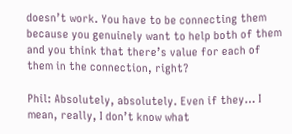doesn’t work. You have to be connecting them because you genuinely want to help both of them and you think that there’s value for each of them in the connection, right?

Phil: Absolutely, absolutely. Even if they… I mean, really, I don’t know what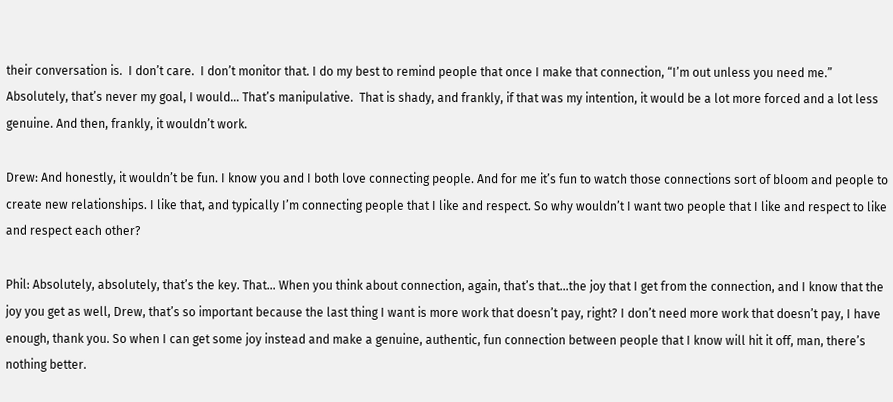their conversation is.  I don’t care.  I don’t monitor that. I do my best to remind people that once I make that connection, “I’m out unless you need me.” Absolutely, that’s never my goal, I would… That’s manipulative.  That is shady, and frankly, if that was my intention, it would be a lot more forced and a lot less genuine. And then, frankly, it wouldn’t work.

Drew: And honestly, it wouldn’t be fun. I know you and I both love connecting people. And for me it’s fun to watch those connections sort of bloom and people to create new relationships. I like that, and typically I’m connecting people that I like and respect. So why wouldn’t I want two people that I like and respect to like and respect each other?

Phil: Absolutely, absolutely, that’s the key. That… When you think about connection, again, that’s that…the joy that I get from the connection, and I know that the joy you get as well, Drew, that’s so important because the last thing I want is more work that doesn’t pay, right? I don’t need more work that doesn’t pay, I have enough, thank you. So when I can get some joy instead and make a genuine, authentic, fun connection between people that I know will hit it off, man, there’s nothing better.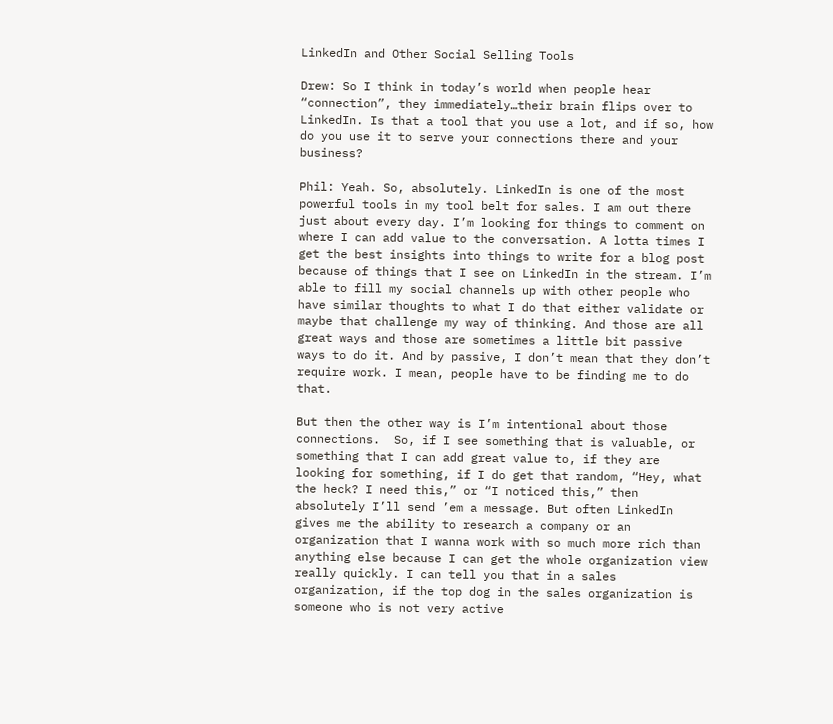LinkedIn and Other Social Selling Tools

Drew: So I think in today’s world when people hear “connection”, they immediately…their brain flips over to LinkedIn. Is that a tool that you use a lot, and if so, how do you use it to serve your connections there and your business?

Phil: Yeah. So, absolutely. LinkedIn is one of the most powerful tools in my tool belt for sales. I am out there just about every day. I’m looking for things to comment on where I can add value to the conversation. A lotta times I get the best insights into things to write for a blog post because of things that I see on LinkedIn in the stream. I’m able to fill my social channels up with other people who have similar thoughts to what I do that either validate or maybe that challenge my way of thinking. And those are all great ways and those are sometimes a little bit passive ways to do it. And by passive, I don’t mean that they don’t require work. I mean, people have to be finding me to do that.

But then the other way is I’m intentional about those connections.  So, if I see something that is valuable, or something that I can add great value to, if they are looking for something, if I do get that random, “Hey, what the heck? I need this,” or “I noticed this,” then absolutely I’ll send ’em a message. But often LinkedIn gives me the ability to research a company or an organization that I wanna work with so much more rich than anything else because I can get the whole organization view really quickly. I can tell you that in a sales organization, if the top dog in the sales organization is someone who is not very active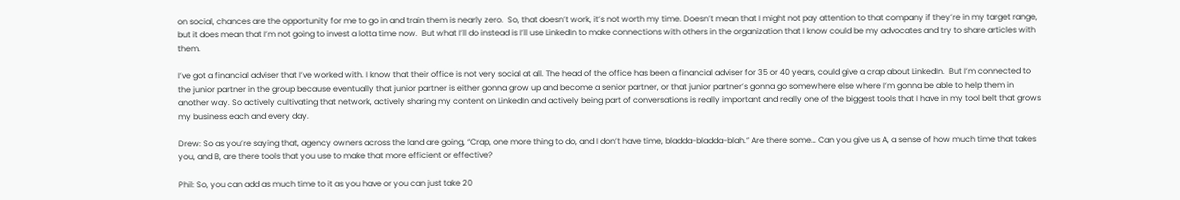on social, chances are the opportunity for me to go in and train them is nearly zero.  So, that doesn’t work, it’s not worth my time. Doesn’t mean that I might not pay attention to that company if they’re in my target range, but it does mean that I’m not going to invest a lotta time now.  But what I’ll do instead is I’ll use LinkedIn to make connections with others in the organization that I know could be my advocates and try to share articles with them.

I’ve got a financial adviser that I’ve worked with. I know that their office is not very social at all. The head of the office has been a financial adviser for 35 or 40 years, could give a crap about LinkedIn.  But I’m connected to the junior partner in the group because eventually that junior partner is either gonna grow up and become a senior partner, or that junior partner’s gonna go somewhere else where I’m gonna be able to help them in another way. So actively cultivating that network, actively sharing my content on LinkedIn and actively being part of conversations is really important and really one of the biggest tools that I have in my tool belt that grows my business each and every day.

Drew: So as you’re saying that, agency owners across the land are going, “Crap, one more thing to do, and I don’t have time, bladda-bladda-blah.” Are there some… Can you give us A, a sense of how much time that takes you, and B, are there tools that you use to make that more efficient or effective?

Phil: So, you can add as much time to it as you have or you can just take 20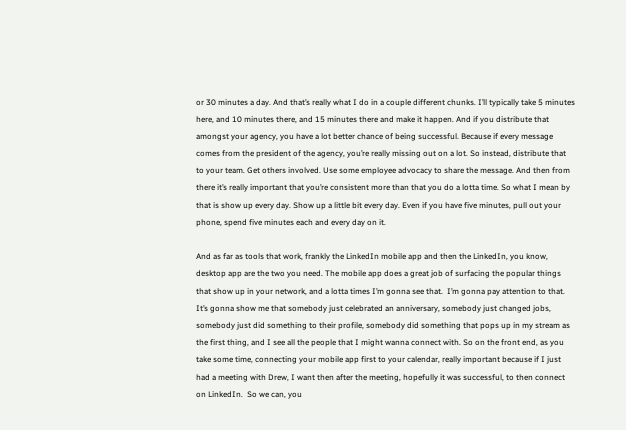or 30 minutes a day. And that’s really what I do in a couple different chunks. I’ll typically take 5 minutes here, and 10 minutes there, and 15 minutes there and make it happen. And if you distribute that amongst your agency, you have a lot better chance of being successful. Because if every message comes from the president of the agency, you’re really missing out on a lot. So instead, distribute that to your team. Get others involved. Use some employee advocacy to share the message. And then from there it’s really important that you’re consistent more than that you do a lotta time. So what I mean by that is show up every day. Show up a little bit every day. Even if you have five minutes, pull out your phone, spend five minutes each and every day on it.

And as far as tools that work, frankly the LinkedIn mobile app and then the LinkedIn, you know, desktop app are the two you need. The mobile app does a great job of surfacing the popular things that show up in your network, and a lotta times I’m gonna see that.  I’m gonna pay attention to that.  It’s gonna show me that somebody just celebrated an anniversary, somebody just changed jobs, somebody just did something to their profile, somebody did something that pops up in my stream as the first thing, and I see all the people that I might wanna connect with. So on the front end, as you take some time, connecting your mobile app first to your calendar, really important because if I just had a meeting with Drew, I want then after the meeting, hopefully it was successful, to then connect on LinkedIn.  So we can, you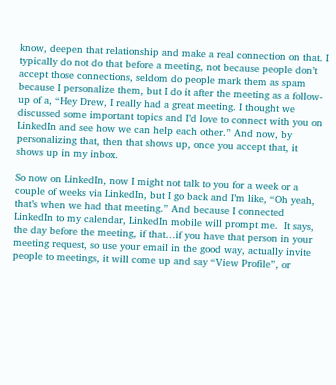know, deepen that relationship and make a real connection on that. I typically do not do that before a meeting, not because people don’t accept those connections, seldom do people mark them as spam because I personalize them, but I do it after the meeting as a follow-up of a, “Hey Drew, I really had a great meeting. I thought we discussed some important topics and I’d love to connect with you on LinkedIn and see how we can help each other.” And now, by personalizing that, then that shows up, once you accept that, it shows up in my inbox.

So now on LinkedIn, now I might not talk to you for a week or a couple of weeks via LinkedIn, but I go back and I’m like, “Oh yeah, that’s when we had that meeting.” And because I connected LinkedIn to my calendar, LinkedIn mobile will prompt me.  It says, the day before the meeting, if that…if you have that person in your meeting request, so use your email in the good way, actually invite people to meetings, it will come up and say “View Profile”, or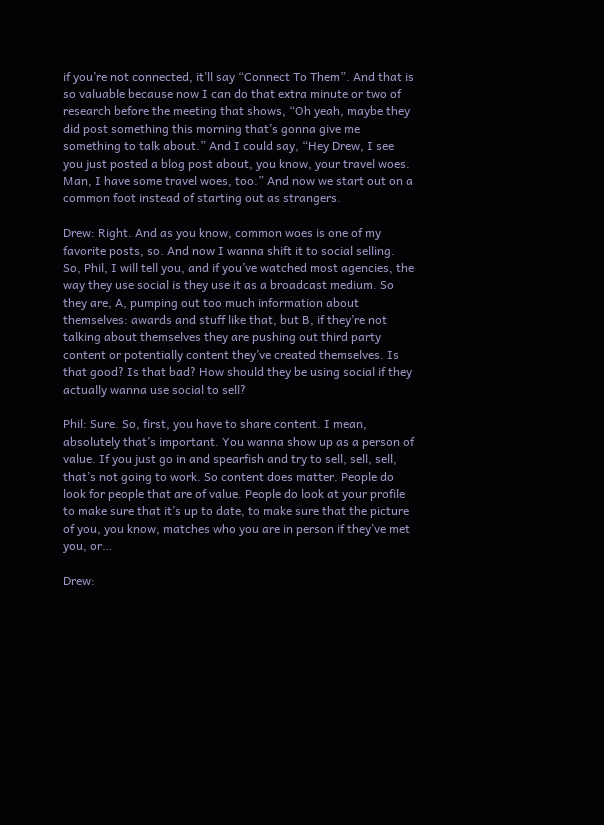if you’re not connected, it’ll say “Connect To Them”. And that is so valuable because now I can do that extra minute or two of research before the meeting that shows, “Oh yeah, maybe they did post something this morning that’s gonna give me something to talk about.” And I could say, “Hey Drew, I see you just posted a blog post about, you know, your travel woes. Man, I have some travel woes, too.” And now we start out on a common foot instead of starting out as strangers.

Drew: Right. And as you know, common woes is one of my favorite posts, so. And now I wanna shift it to social selling. So, Phil, I will tell you, and if you’ve watched most agencies, the way they use social is they use it as a broadcast medium. So they are, A, pumping out too much information about themselves: awards and stuff like that, but B, if they’re not talking about themselves they are pushing out third party content or potentially content they’ve created themselves. Is that good? Is that bad? How should they be using social if they actually wanna use social to sell?

Phil: Sure. So, first, you have to share content. I mean, absolutely that’s important. You wanna show up as a person of value. If you just go in and spearfish and try to sell, sell, sell, that’s not going to work. So content does matter. People do look for people that are of value. People do look at your profile to make sure that it’s up to date, to make sure that the picture of you, you know, matches who you are in person if they’ve met you, or…

Drew: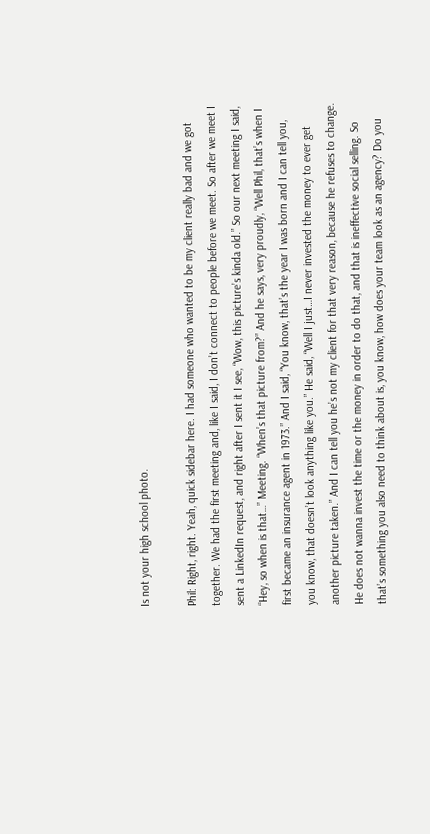Is not your high school photo.

Phil: Right, right. Yeah, quick sidebar here. I had someone who wanted to be my client really bad and we got together. We had the first meeting and, like I said, I don’t connect to people before we meet. So after we meet I sent a LinkedIn request, and right after I sent it I see, “Wow, this picture’s kinda old.” So our next meeting I said, “Hey, so when is that…” Meeting. “When’s that picture from?” And he says, very proudly, “Well Phil, that’s when I first became an insurance agent in 1973.” And I said, “You know, that’s the year I was born and I can tell you, you know, that doesn’t look anything like you.” He said, “Well I just…I never invested the money to ever get another picture taken.” And I can tell you he’s not my client for that very reason, because he refuses to change. He does not wanna invest the time or the money in order to do that, and that is ineffective social selling. So that’s something you also need to think about is, you know, how does your team look as an agency? Do you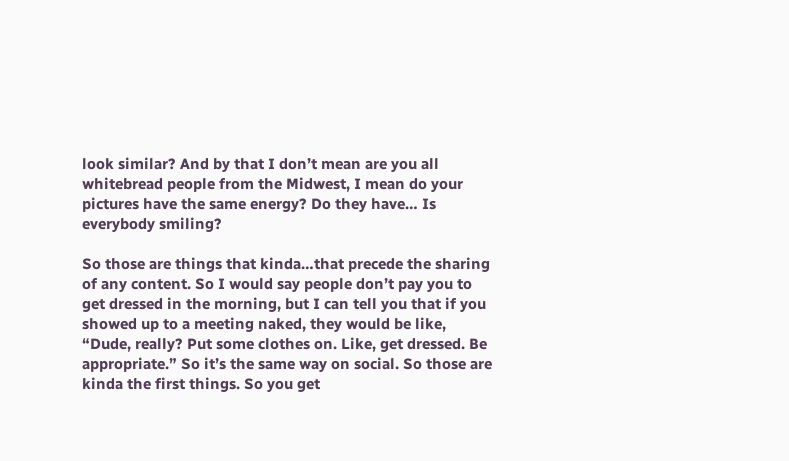look similar? And by that I don’t mean are you all whitebread people from the Midwest, I mean do your pictures have the same energy? Do they have… Is everybody smiling?

So those are things that kinda…that precede the sharing of any content. So I would say people don’t pay you to get dressed in the morning, but I can tell you that if you showed up to a meeting naked, they would be like, “Dude, really? Put some clothes on. Like, get dressed. Be appropriate.” So it’s the same way on social. So those are kinda the first things. So you get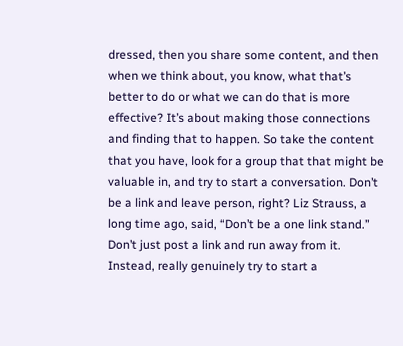dressed, then you share some content, and then when we think about, you know, what that’s better to do or what we can do that is more effective? It’s about making those connections and finding that to happen. So take the content that you have, look for a group that that might be valuable in, and try to start a conversation. Don’t be a link and leave person, right? Liz Strauss, a long time ago, said, “Don’t be a one link stand.” Don’t just post a link and run away from it. Instead, really genuinely try to start a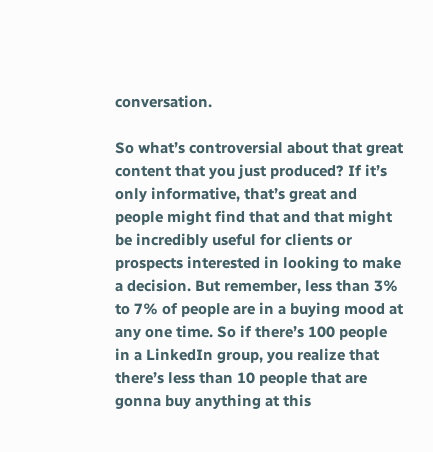conversation.

So what’s controversial about that great content that you just produced? If it’s only informative, that’s great and people might find that and that might be incredibly useful for clients or prospects interested in looking to make a decision. But remember, less than 3% to 7% of people are in a buying mood at any one time. So if there’s 100 people in a LinkedIn group, you realize that there’s less than 10 people that are gonna buy anything at this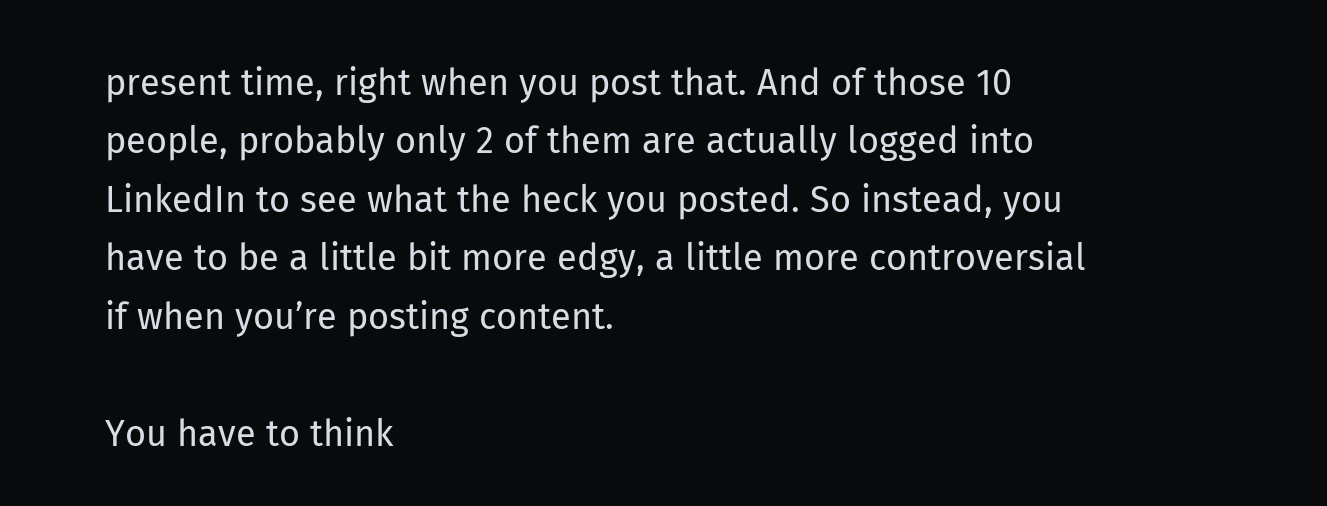present time, right when you post that. And of those 10 people, probably only 2 of them are actually logged into LinkedIn to see what the heck you posted. So instead, you have to be a little bit more edgy, a little more controversial if when you’re posting content.

You have to think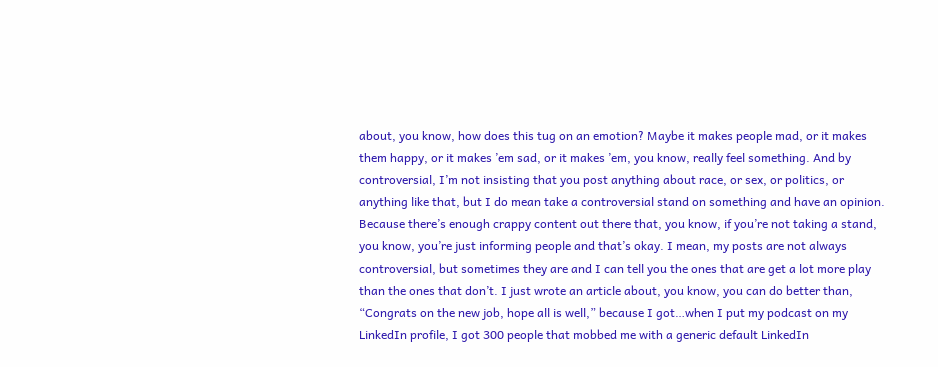about, you know, how does this tug on an emotion? Maybe it makes people mad, or it makes them happy, or it makes ’em sad, or it makes ’em, you know, really feel something. And by controversial, I’m not insisting that you post anything about race, or sex, or politics, or anything like that, but I do mean take a controversial stand on something and have an opinion. Because there’s enough crappy content out there that, you know, if you’re not taking a stand, you know, you’re just informing people and that’s okay. I mean, my posts are not always controversial, but sometimes they are and I can tell you the ones that are get a lot more play than the ones that don’t. I just wrote an article about, you know, you can do better than, “Congrats on the new job, hope all is well,” because I got…when I put my podcast on my LinkedIn profile, I got 300 people that mobbed me with a generic default LinkedIn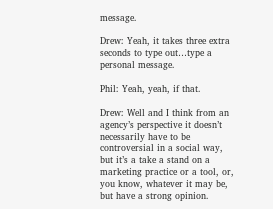message.

Drew: Yeah, it takes three extra seconds to type out…type a personal message.

Phil: Yeah, yeah, if that.

Drew: Well and I think from an agency’s perspective it doesn’t necessarily have to be controversial in a social way, but it’s a take a stand on a marketing practice or a tool, or, you know, whatever it may be, but have a strong opinion.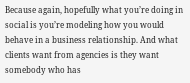Because again, hopefully what you’re doing in social is you’re modeling how you would behave in a business relationship. And what clients want from agencies is they want somebody who has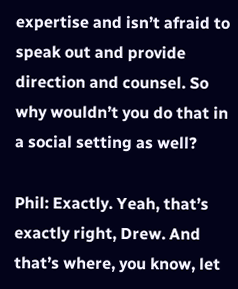expertise and isn’t afraid to speak out and provide direction and counsel. So why wouldn’t you do that in a social setting as well?

Phil: Exactly. Yeah, that’s exactly right, Drew. And that’s where, you know, let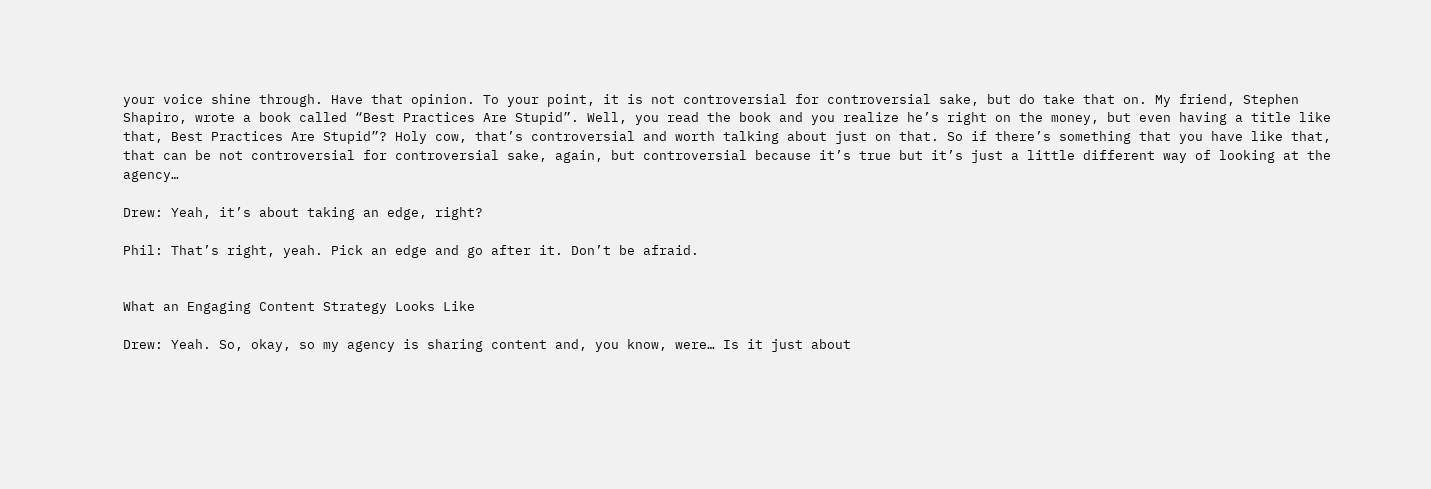your voice shine through. Have that opinion. To your point, it is not controversial for controversial sake, but do take that on. My friend, Stephen Shapiro, wrote a book called “Best Practices Are Stupid”. Well, you read the book and you realize he’s right on the money, but even having a title like that, Best Practices Are Stupid”? Holy cow, that’s controversial and worth talking about just on that. So if there’s something that you have like that, that can be not controversial for controversial sake, again, but controversial because it’s true but it’s just a little different way of looking at the agency…

Drew: Yeah, it’s about taking an edge, right?

Phil: That’s right, yeah. Pick an edge and go after it. Don’t be afraid.


What an Engaging Content Strategy Looks Like

Drew: Yeah. So, okay, so my agency is sharing content and, you know, were… Is it just about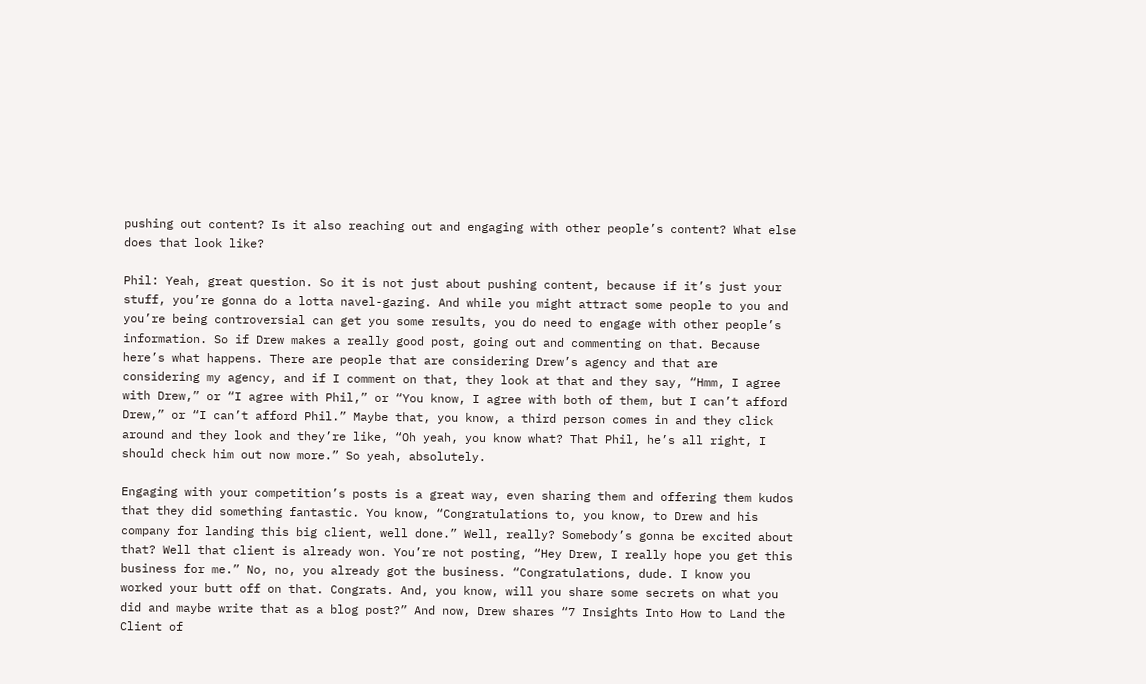pushing out content? Is it also reaching out and engaging with other people’s content? What else does that look like?

Phil: Yeah, great question. So it is not just about pushing content, because if it’s just your stuff, you’re gonna do a lotta navel-gazing. And while you might attract some people to you and you’re being controversial can get you some results, you do need to engage with other people’s information. So if Drew makes a really good post, going out and commenting on that. Because here’s what happens. There are people that are considering Drew’s agency and that are considering my agency, and if I comment on that, they look at that and they say, “Hmm, I agree with Drew,” or “I agree with Phil,” or “You know, I agree with both of them, but I can’t afford Drew,” or “I can’t afford Phil.” Maybe that, you know, a third person comes in and they click around and they look and they’re like, “Oh yeah, you know what? That Phil, he’s all right, I should check him out now more.” So yeah, absolutely.

Engaging with your competition’s posts is a great way, even sharing them and offering them kudos that they did something fantastic. You know, “Congratulations to, you know, to Drew and his company for landing this big client, well done.” Well, really? Somebody’s gonna be excited about that? Well that client is already won. You’re not posting, “Hey Drew, I really hope you get this business for me.” No, no, you already got the business. “Congratulations, dude. I know you worked your butt off on that. Congrats. And, you know, will you share some secrets on what you did and maybe write that as a blog post?” And now, Drew shares “7 Insights Into How to Land the Client of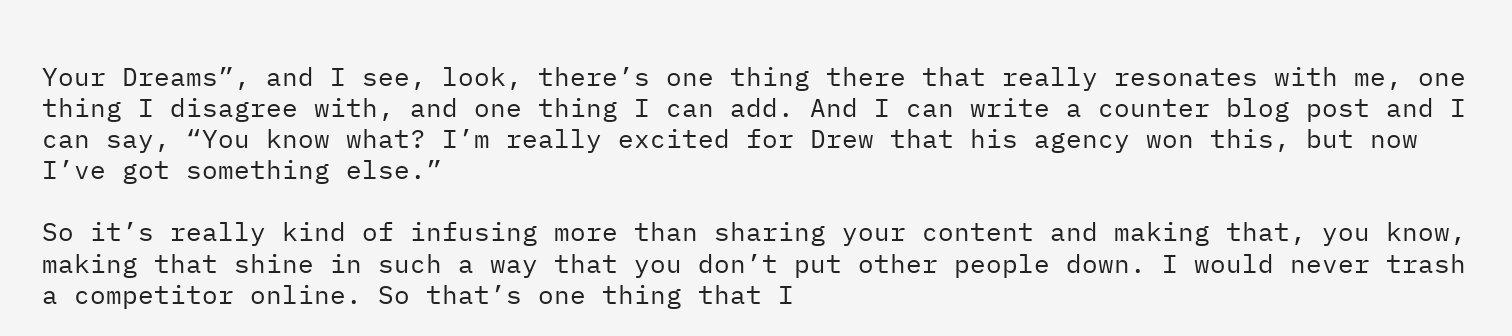Your Dreams”, and I see, look, there’s one thing there that really resonates with me, one thing I disagree with, and one thing I can add. And I can write a counter blog post and I can say, “You know what? I’m really excited for Drew that his agency won this, but now I’ve got something else.”

So it’s really kind of infusing more than sharing your content and making that, you know, making that shine in such a way that you don’t put other people down. I would never trash a competitor online. So that’s one thing that I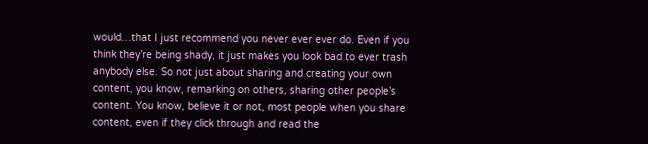would…that I just recommend you never ever ever do. Even if you think they’re being shady, it just makes you look bad to ever trash anybody else. So not just about sharing and creating your own content, you know, remarking on others, sharing other people’s content. You know, believe it or not, most people when you share content, even if they click through and read the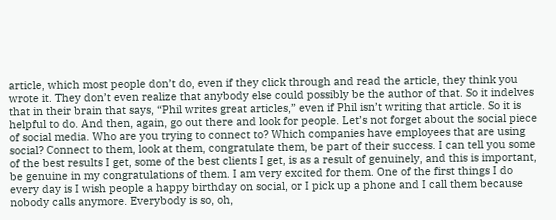article, which most people don’t do, even if they click through and read the article, they think you wrote it. They don’t even realize that anybody else could possibly be the author of that. So it indelves that in their brain that says, “Phil writes great articles,” even if Phil isn’t writing that article. So it is helpful to do. And then, again, go out there and look for people. Let’s not forget about the social piece of social media. Who are you trying to connect to? Which companies have employees that are using social? Connect to them, look at them, congratulate them, be part of their success. I can tell you some of the best results I get, some of the best clients I get, is as a result of genuinely, and this is important, be genuine in my congratulations of them. I am very excited for them. One of the first things I do every day is I wish people a happy birthday on social, or I pick up a phone and I call them because nobody calls anymore. Everybody is so, oh,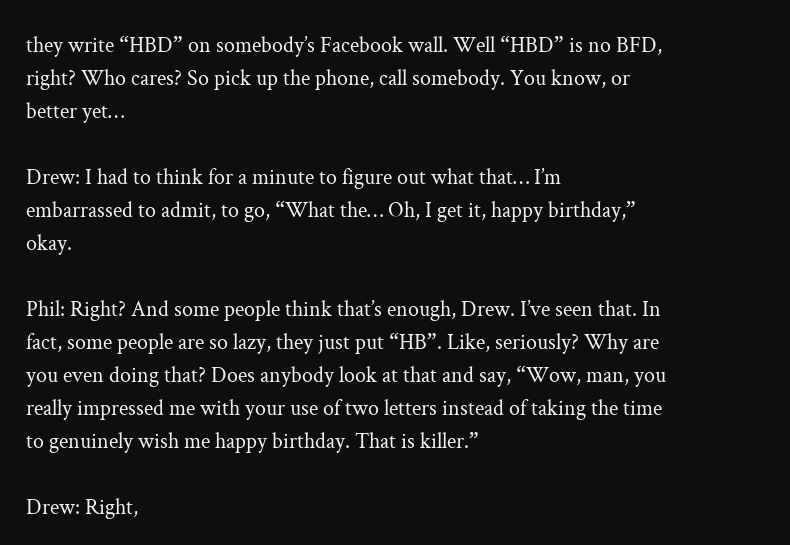they write “HBD” on somebody’s Facebook wall. Well “HBD” is no BFD, right? Who cares? So pick up the phone, call somebody. You know, or better yet…

Drew: I had to think for a minute to figure out what that… I’m embarrassed to admit, to go, “What the… Oh, I get it, happy birthday,” okay.

Phil: Right? And some people think that’s enough, Drew. I’ve seen that. In fact, some people are so lazy, they just put “HB”. Like, seriously? Why are you even doing that? Does anybody look at that and say, “Wow, man, you really impressed me with your use of two letters instead of taking the time to genuinely wish me happy birthday. That is killer.”

Drew: Right,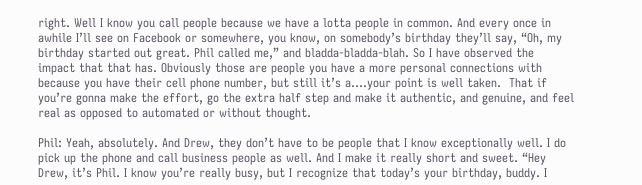right. Well I know you call people because we have a lotta people in common. And every once in awhile I’ll see on Facebook or somewhere, you know, on somebody’s birthday they’ll say, “Oh, my birthday started out great. Phil called me,” and bladda-bladda-blah. So I have observed the impact that that has. Obviously those are people you have a more personal connections with because you have their cell phone number, but still it’s a….your point is well taken.  That if you’re gonna make the effort, go the extra half step and make it authentic, and genuine, and feel real as opposed to automated or without thought.

Phil: Yeah, absolutely. And Drew, they don’t have to be people that I know exceptionally well. I do pick up the phone and call business people as well. And I make it really short and sweet. “Hey Drew, it’s Phil. I know you’re really busy, but I recognize that today’s your birthday, buddy. I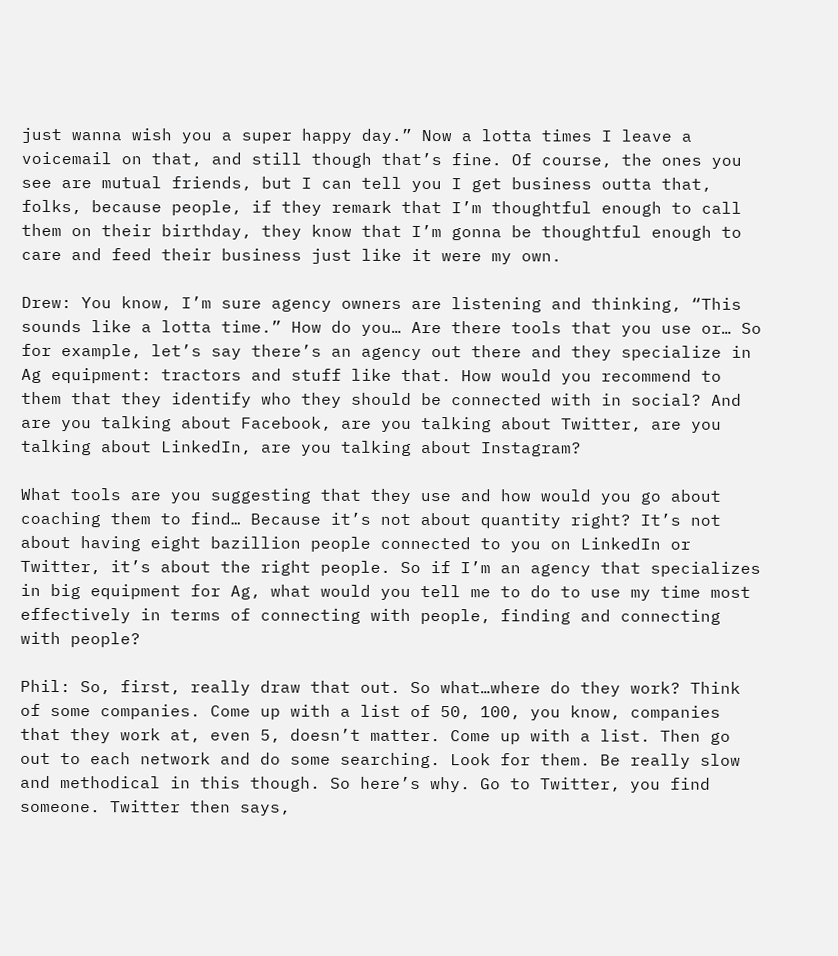just wanna wish you a super happy day.” Now a lotta times I leave a voicemail on that, and still though that’s fine. Of course, the ones you see are mutual friends, but I can tell you I get business outta that, folks, because people, if they remark that I’m thoughtful enough to call them on their birthday, they know that I’m gonna be thoughtful enough to care and feed their business just like it were my own.

Drew: You know, I’m sure agency owners are listening and thinking, “This sounds like a lotta time.” How do you… Are there tools that you use or… So for example, let’s say there’s an agency out there and they specialize in Ag equipment: tractors and stuff like that. How would you recommend to them that they identify who they should be connected with in social? And are you talking about Facebook, are you talking about Twitter, are you talking about LinkedIn, are you talking about Instagram?

What tools are you suggesting that they use and how would you go about coaching them to find… Because it’s not about quantity right? It’s not about having eight bazillion people connected to you on LinkedIn or Twitter, it’s about the right people. So if I’m an agency that specializes in big equipment for Ag, what would you tell me to do to use my time most effectively in terms of connecting with people, finding and connecting with people?

Phil: So, first, really draw that out. So what…where do they work? Think of some companies. Come up with a list of 50, 100, you know, companies that they work at, even 5, doesn’t matter. Come up with a list. Then go out to each network and do some searching. Look for them. Be really slow and methodical in this though. So here’s why. Go to Twitter, you find someone. Twitter then says,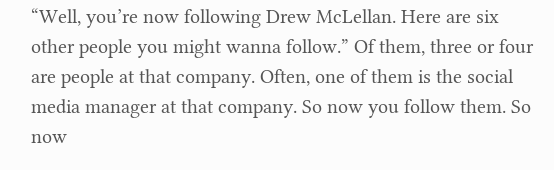“Well, you’re now following Drew McLellan. Here are six other people you might wanna follow.” Of them, three or four are people at that company. Often, one of them is the social media manager at that company. So now you follow them. So now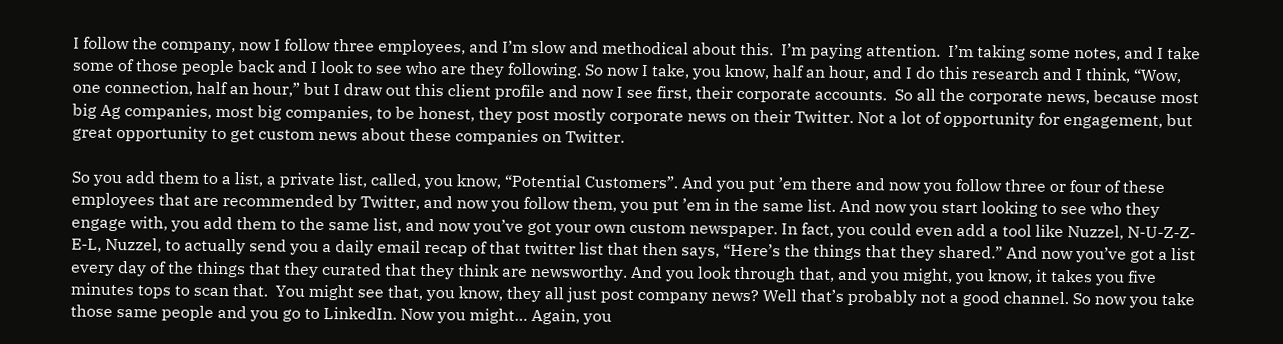I follow the company, now I follow three employees, and I’m slow and methodical about this.  I’m paying attention.  I’m taking some notes, and I take some of those people back and I look to see who are they following. So now I take, you know, half an hour, and I do this research and I think, “Wow, one connection, half an hour,” but I draw out this client profile and now I see first, their corporate accounts.  So all the corporate news, because most big Ag companies, most big companies, to be honest, they post mostly corporate news on their Twitter. Not a lot of opportunity for engagement, but great opportunity to get custom news about these companies on Twitter.

So you add them to a list, a private list, called, you know, “Potential Customers”. And you put ’em there and now you follow three or four of these employees that are recommended by Twitter, and now you follow them, you put ’em in the same list. And now you start looking to see who they engage with, you add them to the same list, and now you’ve got your own custom newspaper. In fact, you could even add a tool like Nuzzel, N-U-Z-Z-E-L, Nuzzel, to actually send you a daily email recap of that twitter list that then says, “Here’s the things that they shared.” And now you’ve got a list every day of the things that they curated that they think are newsworthy. And you look through that, and you might, you know, it takes you five minutes tops to scan that.  You might see that, you know, they all just post company news? Well that’s probably not a good channel. So now you take those same people and you go to LinkedIn. Now you might… Again, you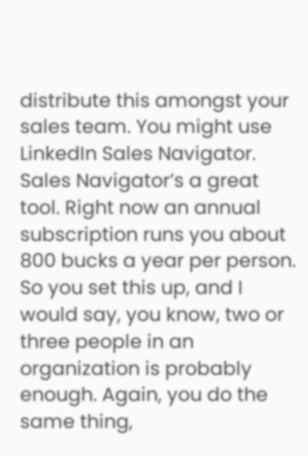distribute this amongst your sales team. You might use LinkedIn Sales Navigator. Sales Navigator’s a great tool. Right now an annual subscription runs you about 800 bucks a year per person. So you set this up, and I would say, you know, two or three people in an organization is probably enough. Again, you do the same thing,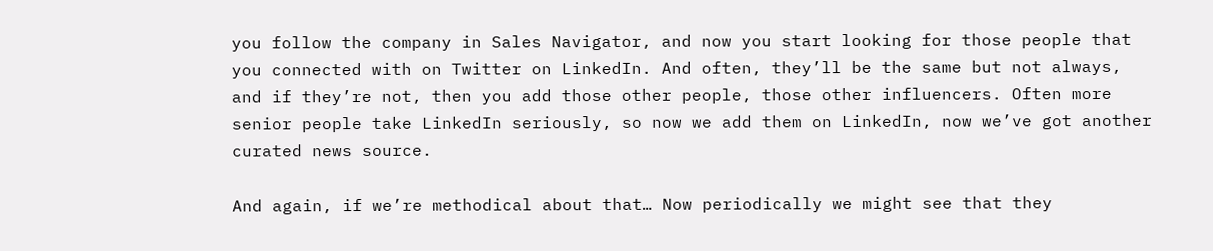you follow the company in Sales Navigator, and now you start looking for those people that you connected with on Twitter on LinkedIn. And often, they’ll be the same but not always, and if they’re not, then you add those other people, those other influencers. Often more senior people take LinkedIn seriously, so now we add them on LinkedIn, now we’ve got another curated news source.

And again, if we’re methodical about that… Now periodically we might see that they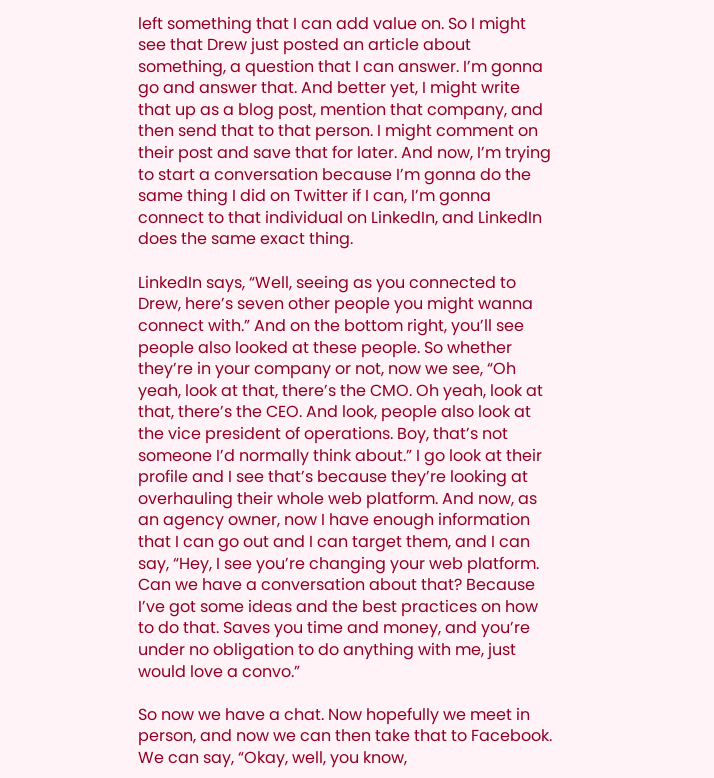left something that I can add value on. So I might see that Drew just posted an article about something, a question that I can answer. I’m gonna go and answer that. And better yet, I might write that up as a blog post, mention that company, and then send that to that person. I might comment on their post and save that for later. And now, I’m trying to start a conversation because I’m gonna do the same thing I did on Twitter if I can, I’m gonna connect to that individual on LinkedIn, and LinkedIn does the same exact thing.

LinkedIn says, “Well, seeing as you connected to Drew, here’s seven other people you might wanna connect with.” And on the bottom right, you’ll see people also looked at these people. So whether they’re in your company or not, now we see, “Oh yeah, look at that, there’s the CMO. Oh yeah, look at that, there’s the CEO. And look, people also look at the vice president of operations. Boy, that’s not someone I’d normally think about.” I go look at their profile and I see that’s because they’re looking at overhauling their whole web platform. And now, as an agency owner, now I have enough information that I can go out and I can target them, and I can say, “Hey, I see you’re changing your web platform. Can we have a conversation about that? Because I’ve got some ideas and the best practices on how to do that. Saves you time and money, and you’re under no obligation to do anything with me, just would love a convo.”

So now we have a chat. Now hopefully we meet in person, and now we can then take that to Facebook. We can say, “Okay, well, you know,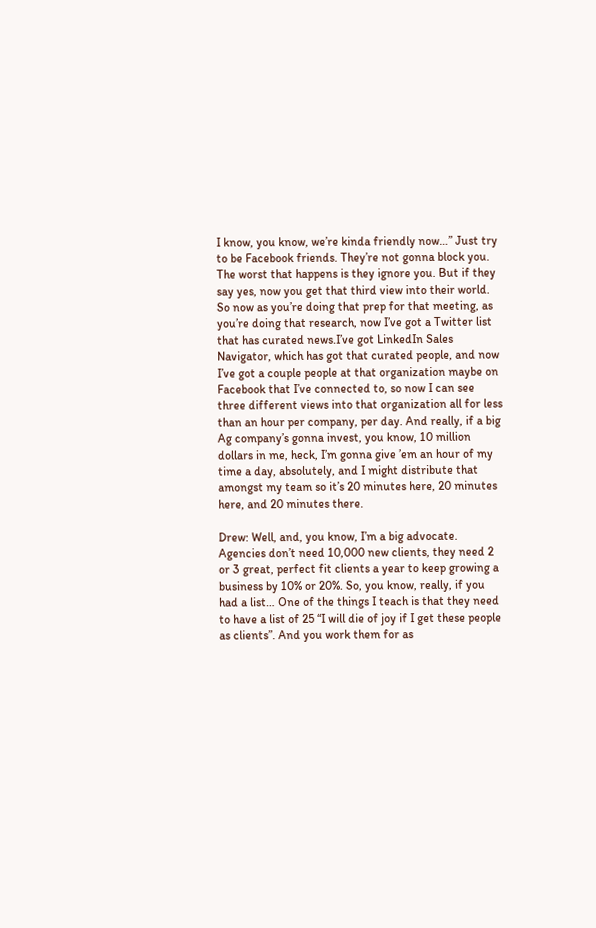I know, you know, we’re kinda friendly now…” Just try to be Facebook friends. They’re not gonna block you. The worst that happens is they ignore you. But if they say yes, now you get that third view into their world. So now as you’re doing that prep for that meeting, as you’re doing that research, now I’ve got a Twitter list that has curated news.I’ve got LinkedIn Sales Navigator, which has got that curated people, and now I’ve got a couple people at that organization maybe on Facebook that I’ve connected to, so now I can see three different views into that organization all for less than an hour per company, per day. And really, if a big Ag company’s gonna invest, you know, 10 million dollars in me, heck, I’m gonna give ’em an hour of my time a day, absolutely, and I might distribute that amongst my team so it’s 20 minutes here, 20 minutes here, and 20 minutes there.

Drew: Well, and, you know, I’m a big advocate. Agencies don’t need 10,000 new clients, they need 2 or 3 great, perfect fit clients a year to keep growing a business by 10% or 20%. So, you know, really, if you had a list… One of the things I teach is that they need to have a list of 25 “I will die of joy if I get these people as clients”. And you work them for as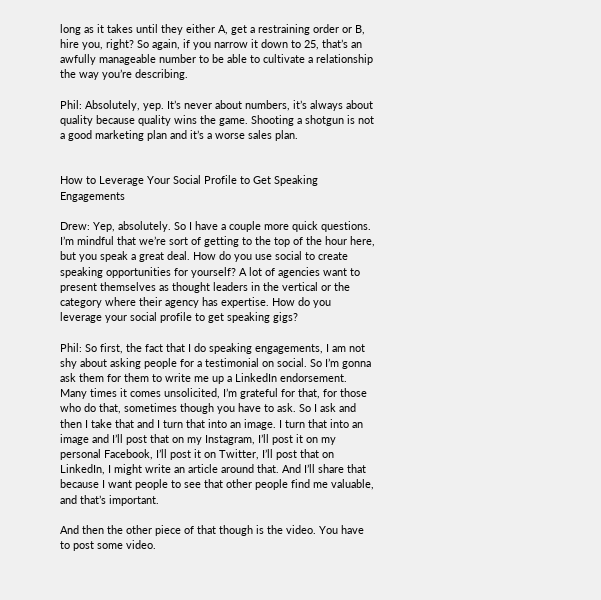long as it takes until they either A, get a restraining order or B, hire you, right? So again, if you narrow it down to 25, that’s an awfully manageable number to be able to cultivate a relationship the way you’re describing.

Phil: Absolutely, yep. It’s never about numbers, it’s always about quality because quality wins the game. Shooting a shotgun is not a good marketing plan and it’s a worse sales plan.


How to Leverage Your Social Profile to Get Speaking Engagements

Drew: Yep, absolutely. So I have a couple more quick questions. I’m mindful that we’re sort of getting to the top of the hour here, but you speak a great deal. How do you use social to create speaking opportunities for yourself? A lot of agencies want to present themselves as thought leaders in the vertical or the category where their agency has expertise. How do you leverage your social profile to get speaking gigs?

Phil: So first, the fact that I do speaking engagements, I am not shy about asking people for a testimonial on social. So I’m gonna ask them for them to write me up a LinkedIn endorsement. Many times it comes unsolicited, I’m grateful for that, for those who do that, sometimes though you have to ask. So I ask and then I take that and I turn that into an image. I turn that into an image and I’ll post that on my Instagram, I’ll post it on my personal Facebook, I’ll post it on Twitter, I’ll post that on LinkedIn, I might write an article around that. And I’ll share that because I want people to see that other people find me valuable, and that’s important.

And then the other piece of that though is the video. You have to post some video.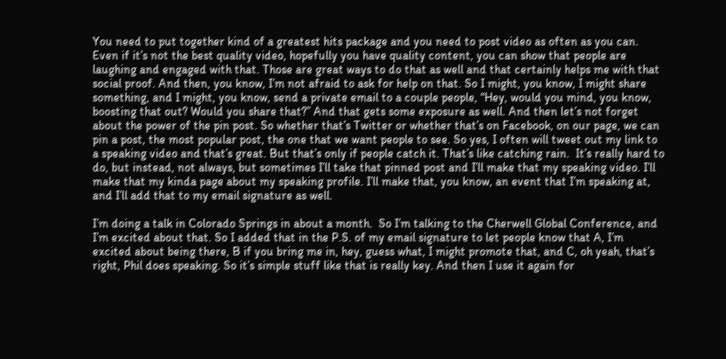You need to put together kind of a greatest hits package and you need to post video as often as you can. Even if it’s not the best quality video, hopefully you have quality content, you can show that people are laughing and engaged with that. Those are great ways to do that as well and that certainly helps me with that social proof. And then, you know, I’m not afraid to ask for help on that. So I might, you know, I might share something, and I might, you know, send a private email to a couple people, “Hey, would you mind, you know, boosting that out? Would you share that?” And that gets some exposure as well. And then let’s not forget about the power of the pin post. So whether that’s Twitter or whether that’s on Facebook, on our page, we can pin a post, the most popular post, the one that we want people to see. So yes, I often will tweet out my link to a speaking video and that’s great. But that’s only if people catch it. That’s like catching rain.  It’s really hard to do, but instead, not always, but sometimes I’ll take that pinned post and I’ll make that my speaking video. I’ll make that my kinda page about my speaking profile. I’ll make that, you know, an event that I’m speaking at, and I’ll add that to my email signature as well.

I’m doing a talk in Colorado Springs in about a month.  So I’m talking to the Cherwell Global Conference, and I’m excited about that. So I added that in the P.S. of my email signature to let people know that A, I’m excited about being there, B if you bring me in, hey, guess what, I might promote that, and C, oh yeah, that’s right, Phil does speaking. So it’s simple stuff like that is really key. And then I use it again for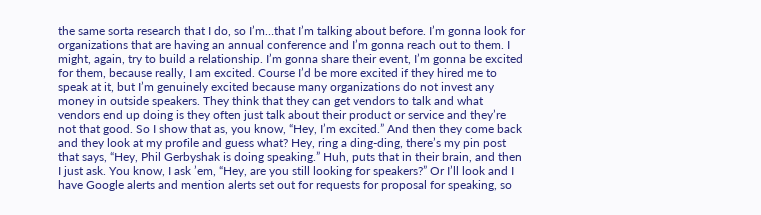the same sorta research that I do, so I’m…that I’m talking about before. I’m gonna look for organizations that are having an annual conference and I’m gonna reach out to them. I might, again, try to build a relationship. I’m gonna share their event, I’m gonna be excited for them, because really, I am excited. Course I’d be more excited if they hired me to speak at it, but I’m genuinely excited because many organizations do not invest any money in outside speakers. They think that they can get vendors to talk and what vendors end up doing is they often just talk about their product or service and they’re not that good. So I show that as, you know, “Hey, I’m excited.” And then they come back and they look at my profile and guess what? Hey, ring a ding-ding, there’s my pin post that says, “Hey, Phil Gerbyshak is doing speaking.” Huh, puts that in their brain, and then I just ask. You know, I ask ’em, “Hey, are you still looking for speakers?” Or I’ll look and I have Google alerts and mention alerts set out for requests for proposal for speaking, so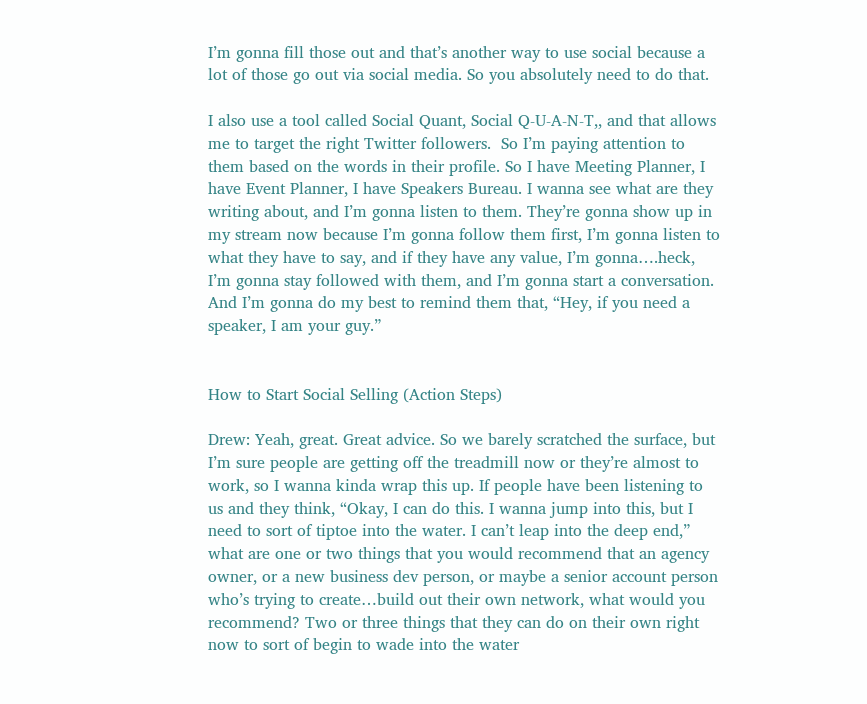I’m gonna fill those out and that’s another way to use social because a lot of those go out via social media. So you absolutely need to do that.

I also use a tool called Social Quant, Social Q-U-A-N-T,, and that allows me to target the right Twitter followers.  So I’m paying attention to them based on the words in their profile. So I have Meeting Planner, I have Event Planner, I have Speakers Bureau. I wanna see what are they writing about, and I’m gonna listen to them. They’re gonna show up in my stream now because I’m gonna follow them first, I’m gonna listen to what they have to say, and if they have any value, I’m gonna….heck, I’m gonna stay followed with them, and I’m gonna start a conversation.  And I’m gonna do my best to remind them that, “Hey, if you need a speaker, I am your guy.”


How to Start Social Selling (Action Steps)

Drew: Yeah, great. Great advice. So we barely scratched the surface, but I’m sure people are getting off the treadmill now or they’re almost to work, so I wanna kinda wrap this up. If people have been listening to us and they think, “Okay, I can do this. I wanna jump into this, but I need to sort of tiptoe into the water. I can’t leap into the deep end,” what are one or two things that you would recommend that an agency owner, or a new business dev person, or maybe a senior account person who’s trying to create…build out their own network, what would you recommend? Two or three things that they can do on their own right now to sort of begin to wade into the water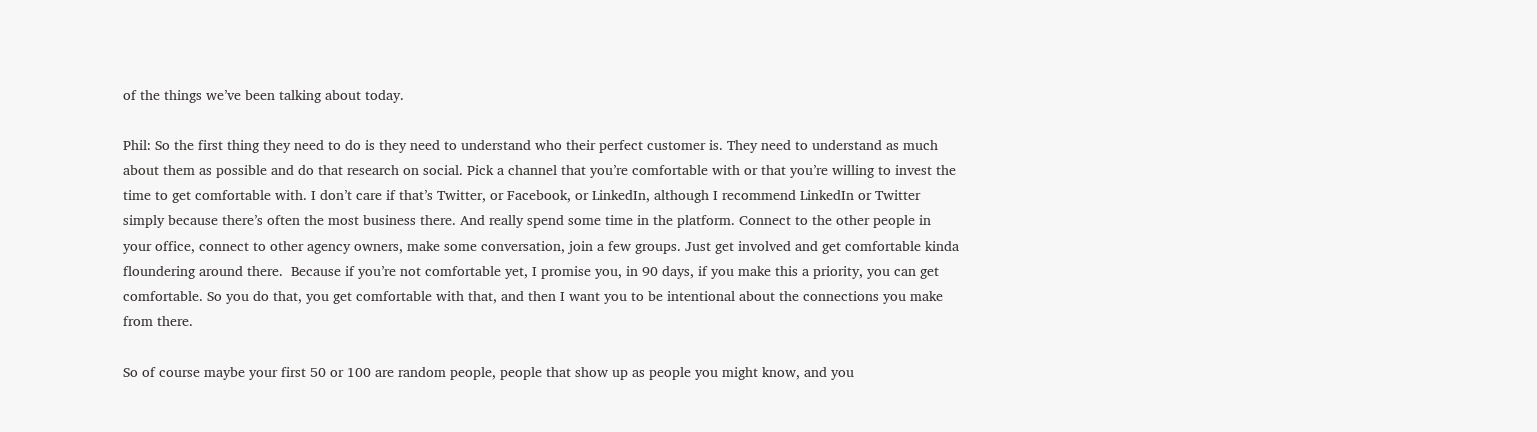of the things we’ve been talking about today.

Phil: So the first thing they need to do is they need to understand who their perfect customer is. They need to understand as much about them as possible and do that research on social. Pick a channel that you’re comfortable with or that you’re willing to invest the time to get comfortable with. I don’t care if that’s Twitter, or Facebook, or LinkedIn, although I recommend LinkedIn or Twitter simply because there’s often the most business there. And really spend some time in the platform. Connect to the other people in your office, connect to other agency owners, make some conversation, join a few groups. Just get involved and get comfortable kinda floundering around there.  Because if you’re not comfortable yet, I promise you, in 90 days, if you make this a priority, you can get comfortable. So you do that, you get comfortable with that, and then I want you to be intentional about the connections you make from there.

So of course maybe your first 50 or 100 are random people, people that show up as people you might know, and you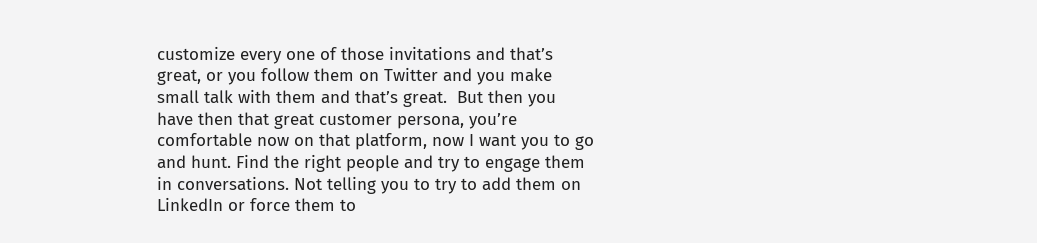customize every one of those invitations and that’s great, or you follow them on Twitter and you make small talk with them and that’s great.  But then you have then that great customer persona, you’re comfortable now on that platform, now I want you to go and hunt. Find the right people and try to engage them in conversations. Not telling you to try to add them on LinkedIn or force them to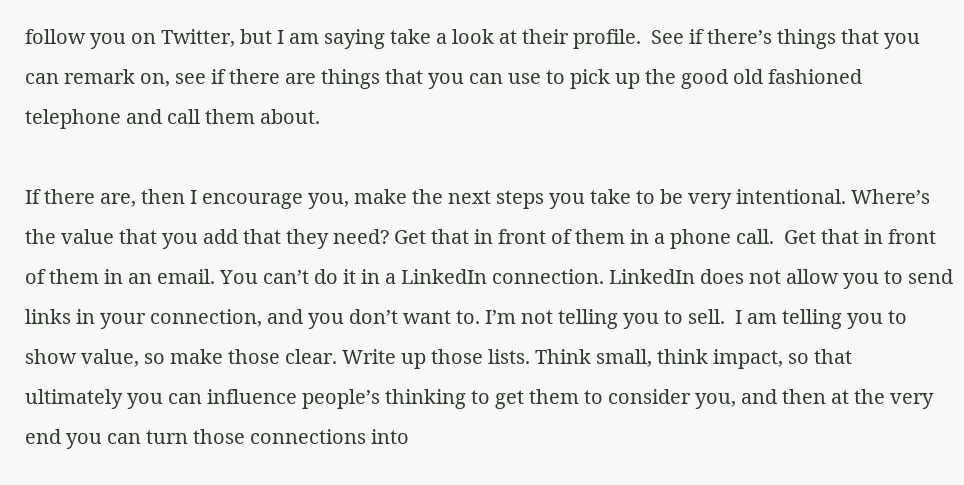follow you on Twitter, but I am saying take a look at their profile.  See if there’s things that you can remark on, see if there are things that you can use to pick up the good old fashioned telephone and call them about.

If there are, then I encourage you, make the next steps you take to be very intentional. Where’s the value that you add that they need? Get that in front of them in a phone call.  Get that in front of them in an email. You can’t do it in a LinkedIn connection. LinkedIn does not allow you to send links in your connection, and you don’t want to. I’m not telling you to sell.  I am telling you to show value, so make those clear. Write up those lists. Think small, think impact, so that ultimately you can influence people’s thinking to get them to consider you, and then at the very end you can turn those connections into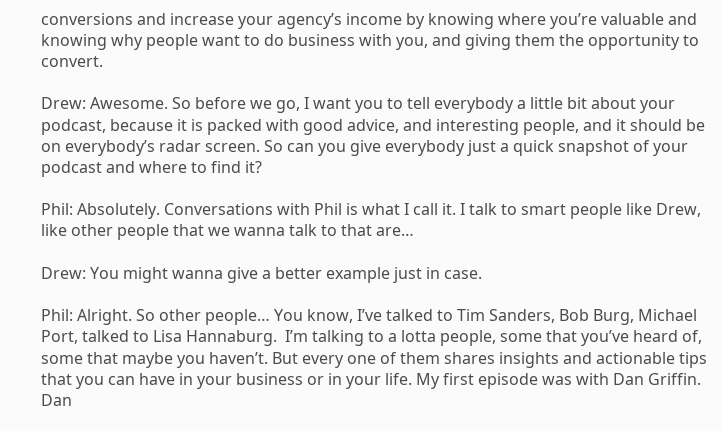conversions and increase your agency’s income by knowing where you’re valuable and knowing why people want to do business with you, and giving them the opportunity to convert.

Drew: Awesome. So before we go, I want you to tell everybody a little bit about your podcast, because it is packed with good advice, and interesting people, and it should be on everybody’s radar screen. So can you give everybody just a quick snapshot of your podcast and where to find it?

Phil: Absolutely. Conversations with Phil is what I call it. I talk to smart people like Drew, like other people that we wanna talk to that are…

Drew: You might wanna give a better example just in case.

Phil: Alright. So other people… You know, I’ve talked to Tim Sanders, Bob Burg, Michael Port, talked to Lisa Hannaburg.  I’m talking to a lotta people, some that you’ve heard of, some that maybe you haven’t. But every one of them shares insights and actionable tips that you can have in your business or in your life. My first episode was with Dan Griffin. Dan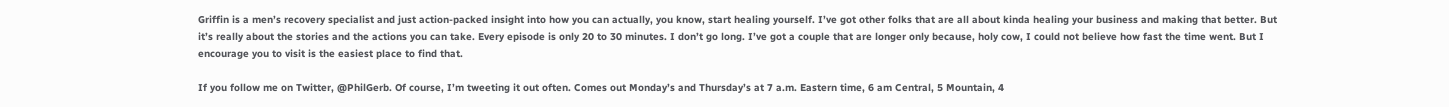Griffin is a men’s recovery specialist and just action-packed insight into how you can actually, you know, start healing yourself. I’ve got other folks that are all about kinda healing your business and making that better. But it’s really about the stories and the actions you can take. Every episode is only 20 to 30 minutes. I don’t go long. I’ve got a couple that are longer only because, holy cow, I could not believe how fast the time went. But I encourage you to visit is the easiest place to find that.

If you follow me on Twitter, @PhilGerb. Of course, I’m tweeting it out often. Comes out Monday’s and Thursday’s at 7 a.m. Eastern time, 6 am Central, 5 Mountain, 4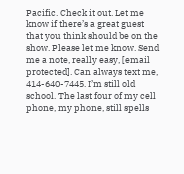Pacific. Check it out. Let me know if there’s a great guest that you think should be on the show. Please let me know. Send me a note, really easy, [email protected]. Can always text me, 414-640-7445. I’m still old school. The last four of my cell phone, my phone, still spells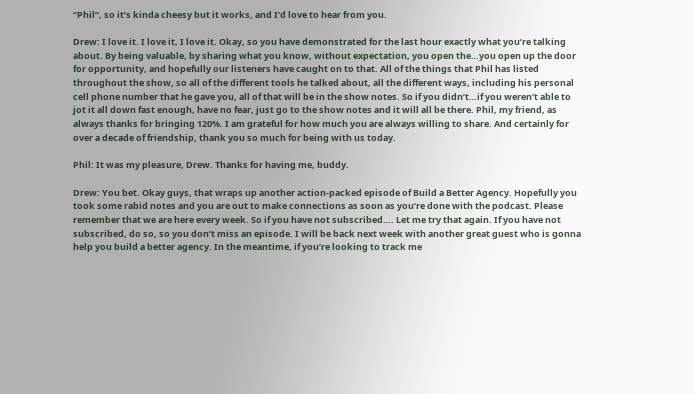“Phil”, so it’s kinda cheesy but it works, and I’d love to hear from you.

Drew: I love it. I love it, I love it. Okay, so you have demonstrated for the last hour exactly what you’re talking about. By being valuable, by sharing what you know, without expectation, you open the…you open up the door for opportunity, and hopefully our listeners have caught on to that. All of the things that Phil has listed throughout the show, so all of the different tools he talked about, all the different ways, including his personal cell phone number that he gave you, all of that will be in the show notes. So if you didn’t…if you weren’t able to jot it all down fast enough, have no fear, just go to the show notes and it will all be there. Phil, my friend, as always thanks for bringing 120%. I am grateful for how much you are always willing to share. And certainly for over a decade of friendship, thank you so much for being with us today.

Phil: It was my pleasure, Drew. Thanks for having me, buddy.

Drew: You bet. Okay guys, that wraps up another action-packed episode of Build a Better Agency. Hopefully you took some rabid notes and you are out to make connections as soon as you’re done with the podcast. Please remember that we are here every week. So if you have not subscribed…. Let me try that again. If you have not subscribed, do so, so you don’t miss an episode. I will be back next week with another great guest who is gonna help you build a better agency. In the meantime, if you’re looking to track me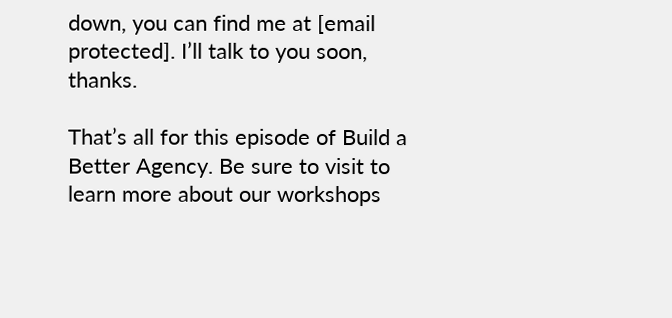down, you can find me at [email protected]. I’ll talk to you soon, thanks.

That’s all for this episode of Build a Better Agency. Be sure to visit to learn more about our workshops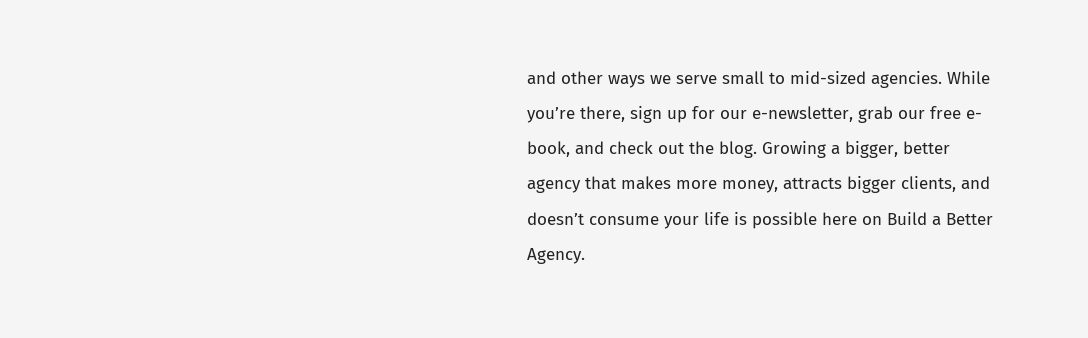and other ways we serve small to mid-sized agencies. While you’re there, sign up for our e-newsletter, grab our free e-book, and check out the blog. Growing a bigger, better agency that makes more money, attracts bigger clients, and doesn’t consume your life is possible here on Build a Better Agency.